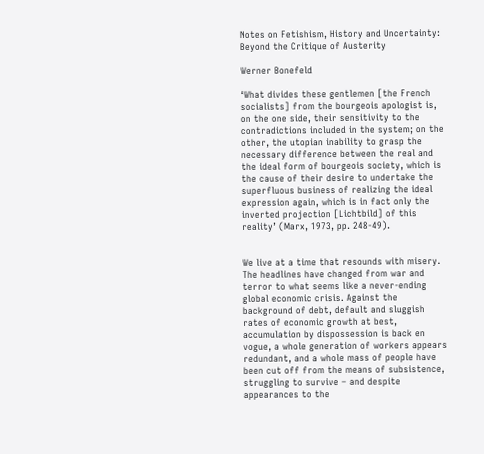Notes on Fetishism, History and Uncertainty: Beyond the Critique of Austerity

Werner Bonefeld

‘What divides these gentlemen [the French socialists] from the bourgeois apologist is, on the one side, their sensitivity to the contradictions included in the system; on the other, the utopian inability to grasp the necessary difference between the real and the ideal form of bourgeois society, which is the cause of their desire to undertake the superfluous business of realizing the ideal expression again, which is in fact only the inverted projection [Lichtbild] of this reality’ (Marx, 1973, pp. 248-49).


We live at a time that resounds with misery. The headlines have changed from war and terror to what seems like a never-ending global economic crisis. Against the background of debt, default and sluggish rates of economic growth at best, accumulation by dispossession is back en vogue, a whole generation of workers appears redundant, and a whole mass of people have been cut off from the means of subsistence, struggling to survive – and despite appearances to the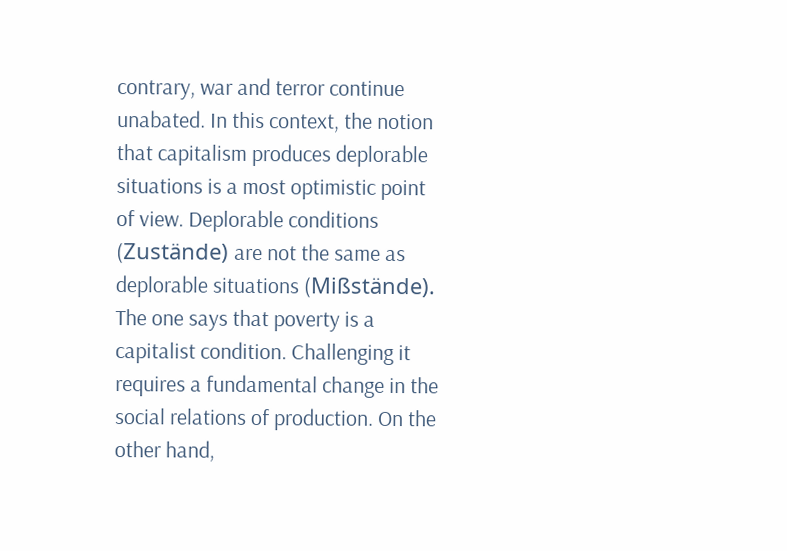contrary, war and terror continue unabated. In this context, the notion that capitalism produces deplorable situations is a most optimistic point of view. Deplorable conditions (Zustände) are not the same as deplorable situations (Mißstände). The one says that poverty is a capitalist condition. Challenging it requires a fundamental change in the social relations of production. On the other hand,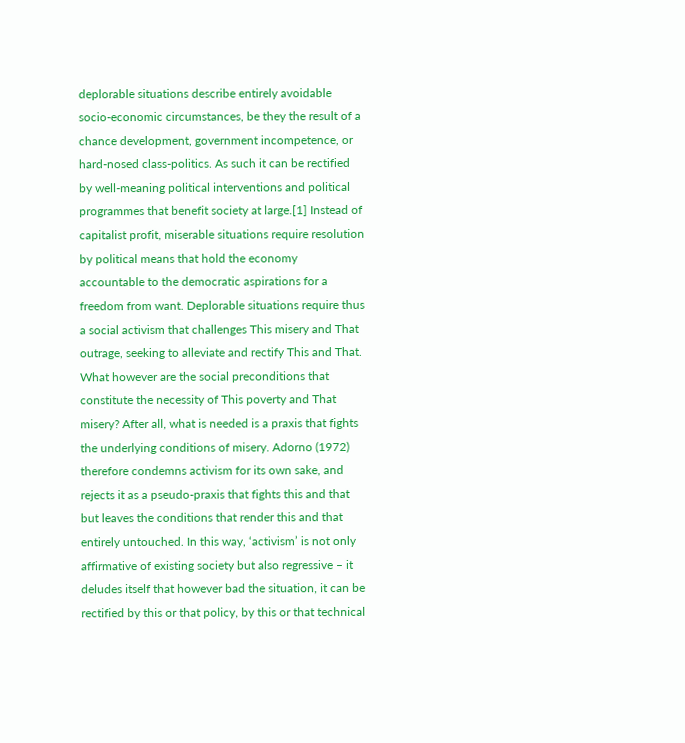deplorable situations describe entirely avoidable socio-economic circumstances, be they the result of a chance development, government incompetence, or hard-nosed class-politics. As such it can be rectified by well-meaning political interventions and political programmes that benefit society at large.[1] Instead of capitalist profit, miserable situations require resolution by political means that hold the economy accountable to the democratic aspirations for a freedom from want. Deplorable situations require thus a social activism that challenges This misery and That outrage, seeking to alleviate and rectify This and That. What however are the social preconditions that constitute the necessity of This poverty and That misery? After all, what is needed is a praxis that fights the underlying conditions of misery. Adorno (1972) therefore condemns activism for its own sake, and rejects it as a pseudo-praxis that fights this and that but leaves the conditions that render this and that entirely untouched. In this way, ‘activism’ is not only affirmative of existing society but also regressive – it deludes itself that however bad the situation, it can be rectified by this or that policy, by this or that technical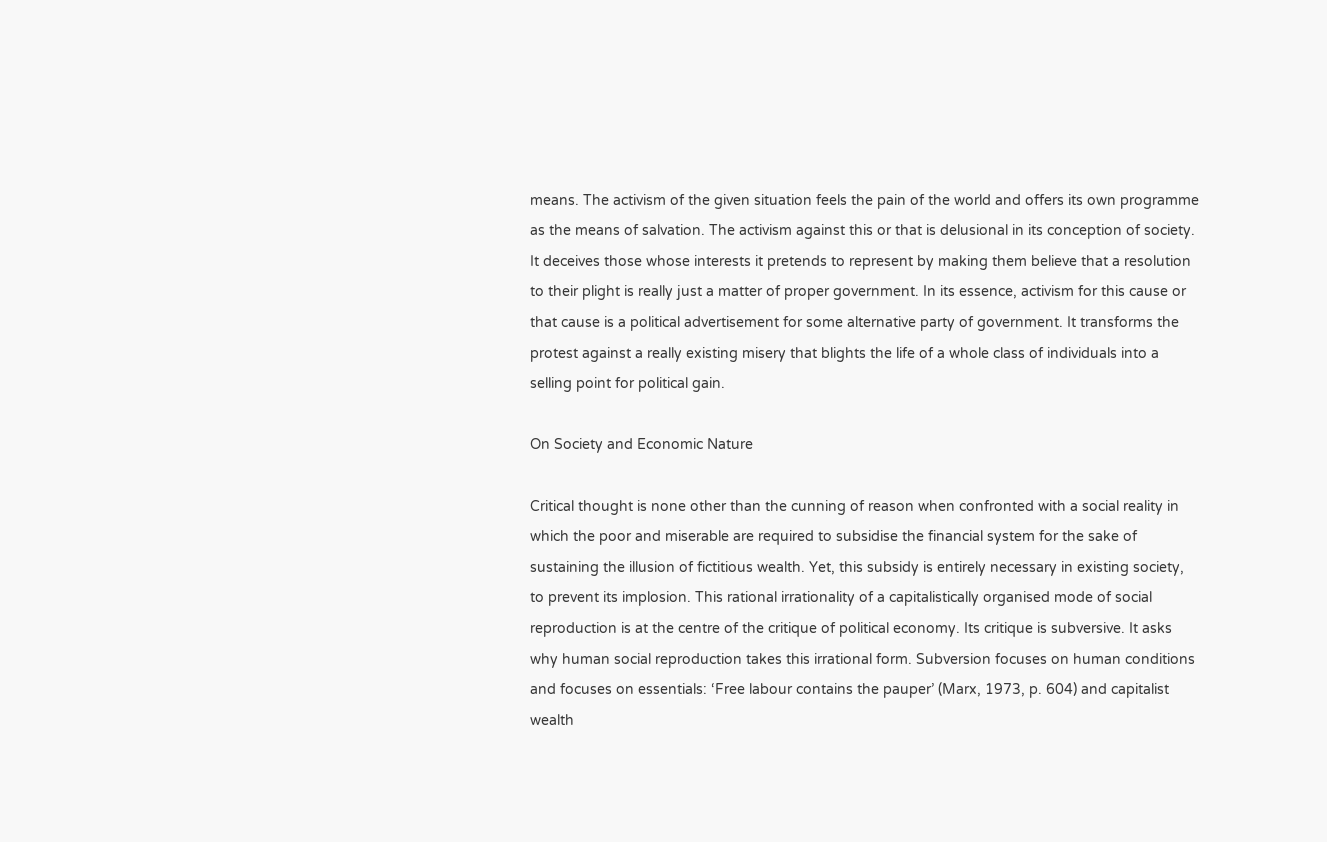means. The activism of the given situation feels the pain of the world and offers its own programme as the means of salvation. The activism against this or that is delusional in its conception of society. It deceives those whose interests it pretends to represent by making them believe that a resolution to their plight is really just a matter of proper government. In its essence, activism for this cause or that cause is a political advertisement for some alternative party of government. It transforms the protest against a really existing misery that blights the life of a whole class of individuals into a selling point for political gain.

On Society and Economic Nature

Critical thought is none other than the cunning of reason when confronted with a social reality in which the poor and miserable are required to subsidise the financial system for the sake of sustaining the illusion of fictitious wealth. Yet, this subsidy is entirely necessary in existing society, to prevent its implosion. This rational irrationality of a capitalistically organised mode of social reproduction is at the centre of the critique of political economy. Its critique is subversive. It asks why human social reproduction takes this irrational form. Subversion focuses on human conditions and focuses on essentials: ‘Free labour contains the pauper’ (Marx, 1973, p. 604) and capitalist wealth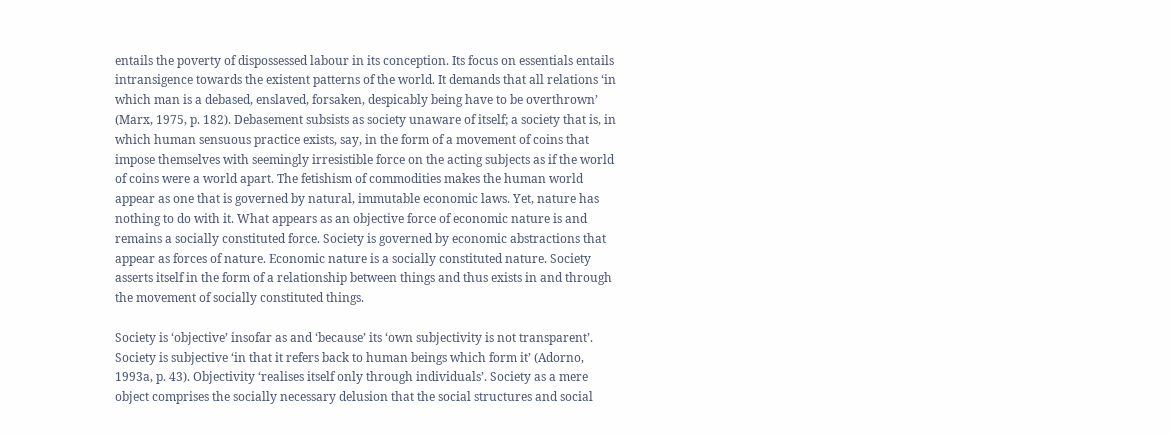entails the poverty of dispossessed labour in its conception. Its focus on essentials entails intransigence towards the existent patterns of the world. It demands that all relations ‘in which man is a debased, enslaved, forsaken, despicably being have to be overthrown’ (Marx, 1975, p. 182). Debasement subsists as society unaware of itself; a society that is, in which human sensuous practice exists, say, in the form of a movement of coins that impose themselves with seemingly irresistible force on the acting subjects as if the world of coins were a world apart. The fetishism of commodities makes the human world appear as one that is governed by natural, immutable economic laws. Yet, nature has nothing to do with it. What appears as an objective force of economic nature is and remains a socially constituted force. Society is governed by economic abstractions that appear as forces of nature. Economic nature is a socially constituted nature. Society asserts itself in the form of a relationship between things and thus exists in and through the movement of socially constituted things.

Society is ‘objective’ insofar as and ‘because’ its ‘own subjectivity is not transparent’. Society is subjective ‘in that it refers back to human beings which form it’ (Adorno, 1993a, p. 43). Objectivity ‘realises itself only through individuals’. Society as a mere object comprises the socially necessary delusion that the social structures and social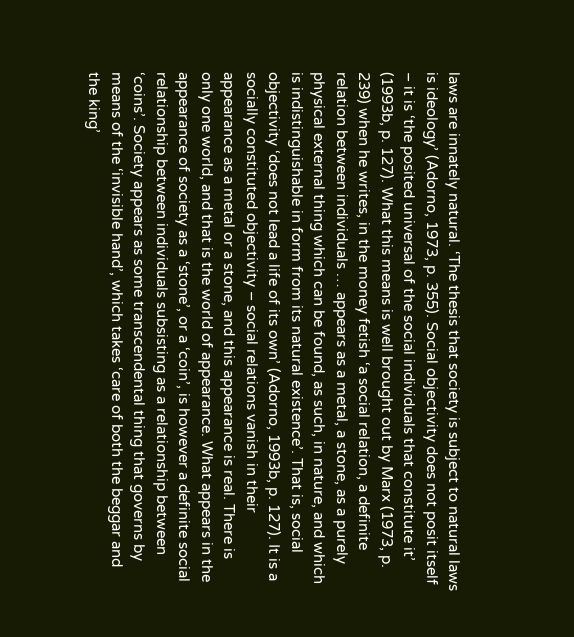laws are innately natural. ‘The thesis that society is subject to natural laws is ideology’ (Adorno, 1973, p. 355). Social objectivity does not posit itself – it is ‘the posited universal of the social individuals that constitute it’ (1993b, p. 127). What this means is well brought out by Marx (1973, p. 239) when he writes, in the money fetish ‘a social relation, a definite relation between individuals … appears as a metal, a stone, as a purely physical external thing which can be found, as such, in nature, and which is indistinguishable in form from its natural existence’. That is, social objectivity ‘does not lead a life of its own’ (Adorno, 1993b, p. 127). It is a socially constituted objectivity – social relations vanish in their appearance as a metal or a stone, and this appearance is real. There is only one world, and that is the world of appearance. What appears in the appearance of society as a ‘stone’, or a ‘coin’, is however a definite social relationship between individuals subsisting as a relationship between ‘coins’. Society appears as some transcendental thing that governs by means of the ‘invisible hand’, which takes ‘care of both the beggar and the king’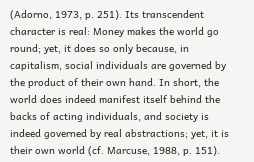(Adorno, 1973, p. 251). Its transcendent character is real: Money makes the world go round; yet, it does so only because, in capitalism, social individuals are governed by the product of their own hand. In short, the world does indeed manifest itself behind the backs of acting individuals, and society is indeed governed by real abstractions; yet, it is their own world (cf. Marcuse, 1988, p. 151).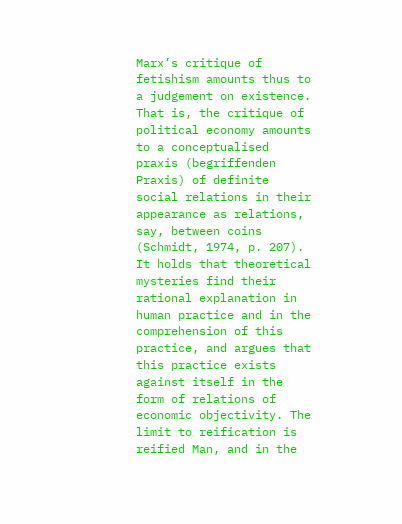Marx’s critique of fetishism amounts thus to a judgement on existence. That is, the critique of political economy amounts to a conceptualised praxis (begriffenden Praxis) of definite social relations in their appearance as relations, say, between coins (Schmidt, 1974, p. 207). It holds that theoretical mysteries find their rational explanation in human practice and in the comprehension of this practice, and argues that this practice exists against itself in the form of relations of economic objectivity. The limit to reification is reified Man, and in the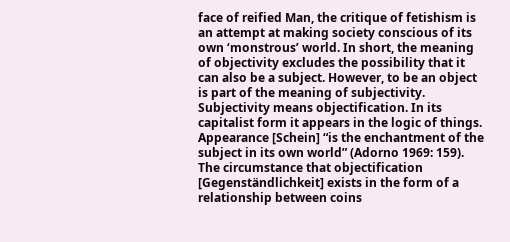face of reified Man, the critique of fetishism is an attempt at making society conscious of its own ‘monstrous’ world. In short, the meaning of objectivity excludes the possibility that it can also be a subject. However, to be an object is part of the meaning of subjectivity. Subjectivity means objectification. In its capitalist form it appears in the logic of things. Appearance [Schein] “is the enchantment of the subject in its own world” (Adorno 1969: 159). The circumstance that objectification [Gegenständlichkeit] exists in the form of a relationship between coins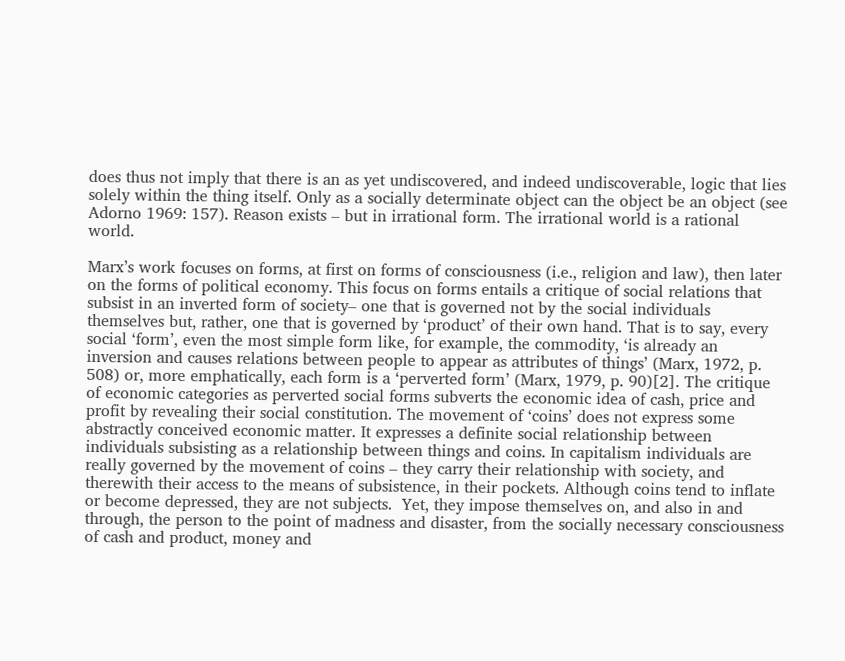does thus not imply that there is an as yet undiscovered, and indeed undiscoverable, logic that lies solely within the thing itself. Only as a socially determinate object can the object be an object (see Adorno 1969: 157). Reason exists – but in irrational form. The irrational world is a rational world.

Marx’s work focuses on forms, at first on forms of consciousness (i.e., religion and law), then later on the forms of political economy. This focus on forms entails a critique of social relations that subsist in an inverted form of society– one that is governed not by the social individuals themselves but, rather, one that is governed by ‘product’ of their own hand. That is to say, every social ‘form’, even the most simple form like, for example, the commodity, ‘is already an inversion and causes relations between people to appear as attributes of things’ (Marx, 1972, p. 508) or, more emphatically, each form is a ‘perverted form’ (Marx, 1979, p. 90)[2]. The critique of economic categories as perverted social forms subverts the economic idea of cash, price and profit by revealing their social constitution. The movement of ‘coins’ does not express some abstractly conceived economic matter. It expresses a definite social relationship between individuals subsisting as a relationship between things and coins. In capitalism individuals are really governed by the movement of coins – they carry their relationship with society, and therewith their access to the means of subsistence, in their pockets. Although coins tend to inflate or become depressed, they are not subjects.  Yet, they impose themselves on, and also in and through, the person to the point of madness and disaster, from the socially necessary consciousness of cash and product, money and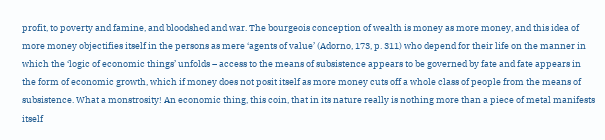profit, to poverty and famine, and bloodshed and war. The bourgeois conception of wealth is money as more money, and this idea of more money objectifies itself in the persons as mere ‘agents of value’ (Adorno, 173, p. 311) who depend for their life on the manner in which the ‘logic of economic things’ unfolds – access to the means of subsistence appears to be governed by fate and fate appears in the form of economic growth, which if money does not posit itself as more money cuts off a whole class of people from the means of subsistence. What a monstrosity! An economic thing, this coin, that in its nature really is nothing more than a piece of metal manifests itself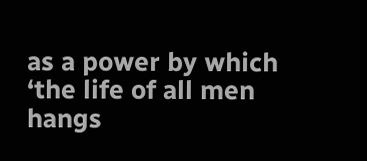as a power by which ‘the life of all men hangs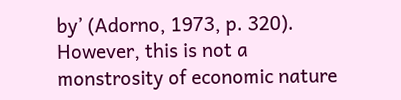by’ (Adorno, 1973, p. 320). However, this is not a monstrosity of economic nature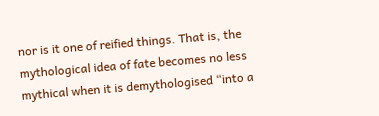nor is it one of reified things. That is, the mythological idea of fate becomes no less mythical when it is demythologised “into a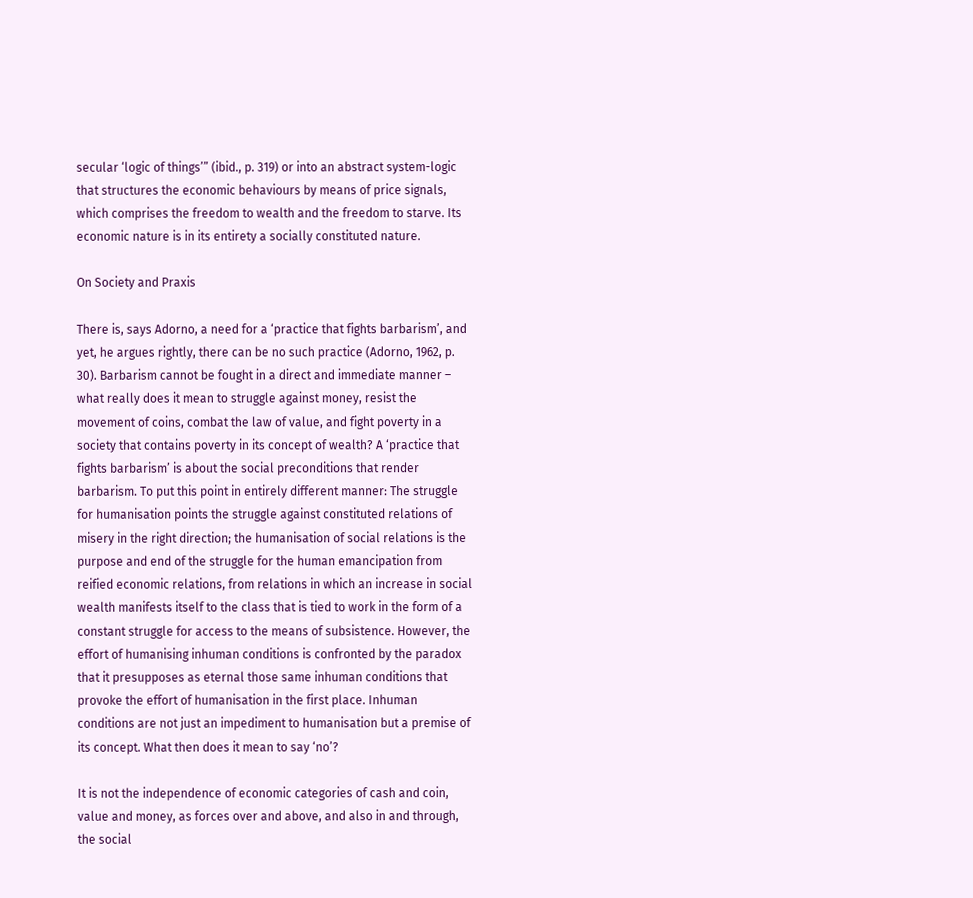secular ‘logic of things’” (ibid., p. 319) or into an abstract system-logic that structures the economic behaviours by means of price signals, which comprises the freedom to wealth and the freedom to starve. Its economic nature is in its entirety a socially constituted nature.

On Society and Praxis

There is, says Adorno, a need for a ‘practice that fights barbarism’, and yet, he argues rightly, there can be no such practice (Adorno, 1962, p. 30). Barbarism cannot be fought in a direct and immediate manner – what really does it mean to struggle against money, resist the movement of coins, combat the law of value, and fight poverty in a society that contains poverty in its concept of wealth? A ‘practice that fights barbarism’ is about the social preconditions that render barbarism. To put this point in entirely different manner: The struggle for humanisation points the struggle against constituted relations of misery in the right direction; the humanisation of social relations is the purpose and end of the struggle for the human emancipation from reified economic relations, from relations in which an increase in social wealth manifests itself to the class that is tied to work in the form of a constant struggle for access to the means of subsistence. However, the effort of humanising inhuman conditions is confronted by the paradox that it presupposes as eternal those same inhuman conditions that provoke the effort of humanisation in the first place. Inhuman conditions are not just an impediment to humanisation but a premise of its concept. What then does it mean to say ‘no’?

It is not the independence of economic categories of cash and coin, value and money, as forces over and above, and also in and through, the social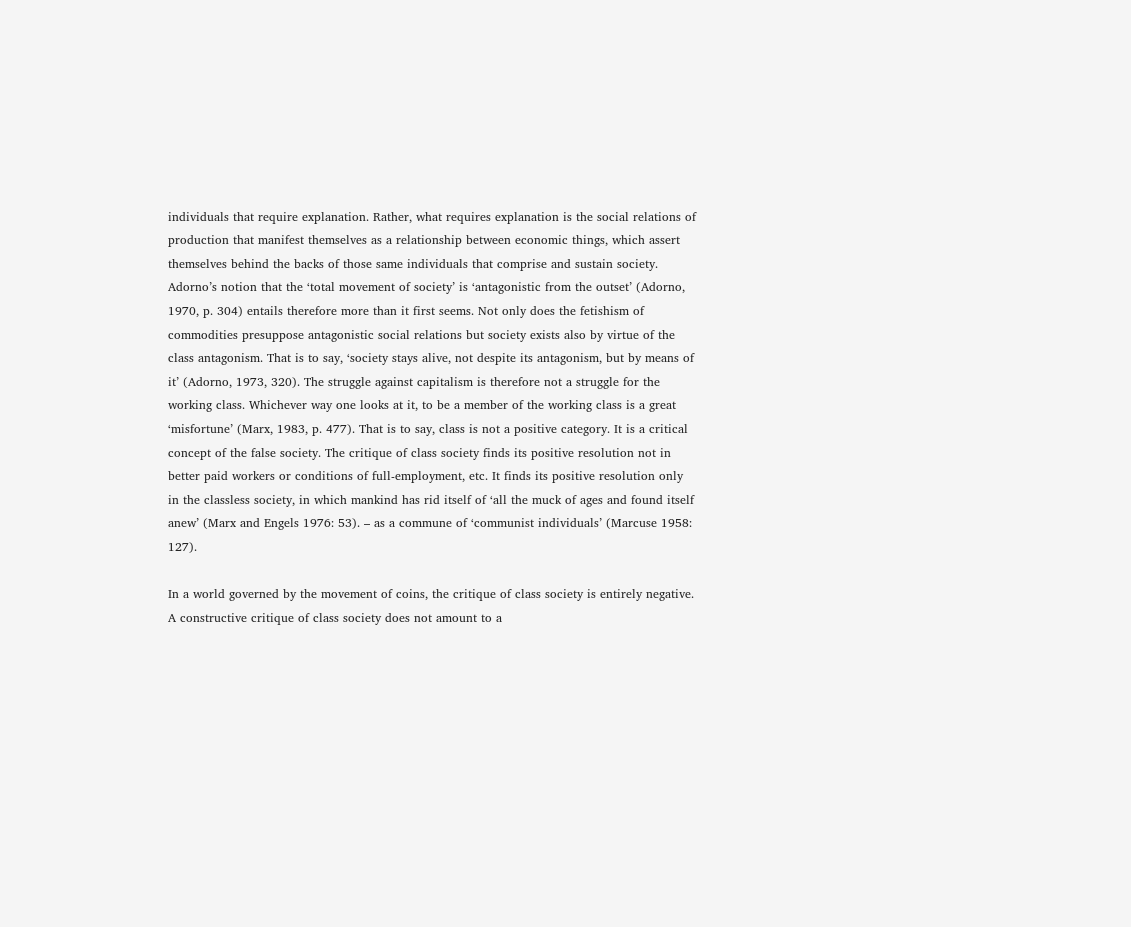individuals that require explanation. Rather, what requires explanation is the social relations of production that manifest themselves as a relationship between economic things, which assert themselves behind the backs of those same individuals that comprise and sustain society. Adorno’s notion that the ‘total movement of society’ is ‘antagonistic from the outset’ (Adorno, 1970, p. 304) entails therefore more than it first seems. Not only does the fetishism of commodities presuppose antagonistic social relations but society exists also by virtue of the class antagonism. That is to say, ‘society stays alive, not despite its antagonism, but by means of it’ (Adorno, 1973, 320). The struggle against capitalism is therefore not a struggle for the working class. Whichever way one looks at it, to be a member of the working class is a great ‘misfortune’ (Marx, 1983, p. 477). That is to say, class is not a positive category. It is a critical concept of the false society. The critique of class society finds its positive resolution not in better paid workers or conditions of full-employment, etc. It finds its positive resolution only in the classless society, in which mankind has rid itself of ‘all the muck of ages and found itself anew’ (Marx and Engels 1976: 53). – as a commune of ‘communist individuals’ (Marcuse 1958: 127).

In a world governed by the movement of coins, the critique of class society is entirely negative. A constructive critique of class society does not amount to a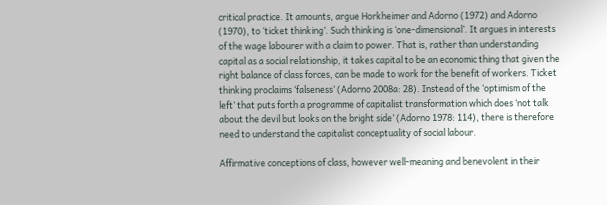critical practice. It amounts, argue Horkheimer and Adorno (1972) and Adorno (1970), to ‘ticket thinking’. Such thinking is ‘one-dimensional’. It argues in interests of the wage labourer with a claim to power. That is, rather than understanding capital as a social relationship, it takes capital to be an economic thing that given the right balance of class forces, can be made to work for the benefit of workers. Ticket thinking proclaims ‘falseness’ (Adorno 2008a: 28). Instead of the ‘optimism of the left’ that puts forth a programme of capitalist transformation which does ‘not talk about the devil but looks on the bright side’ (Adorno 1978: 114), there is therefore need to understand the capitalist conceptuality of social labour.

Affirmative conceptions of class, however well-meaning and benevolent in their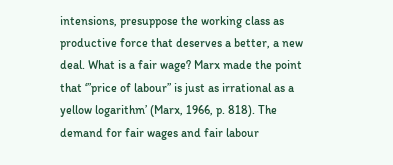intensions, presuppose the working class as productive force that deserves a better, a new deal. What is a fair wage? Marx made the point that ‘”price of labour” is just as irrational as a yellow logarithm’ (Marx, 1966, p. 818). The demand for fair wages and fair labour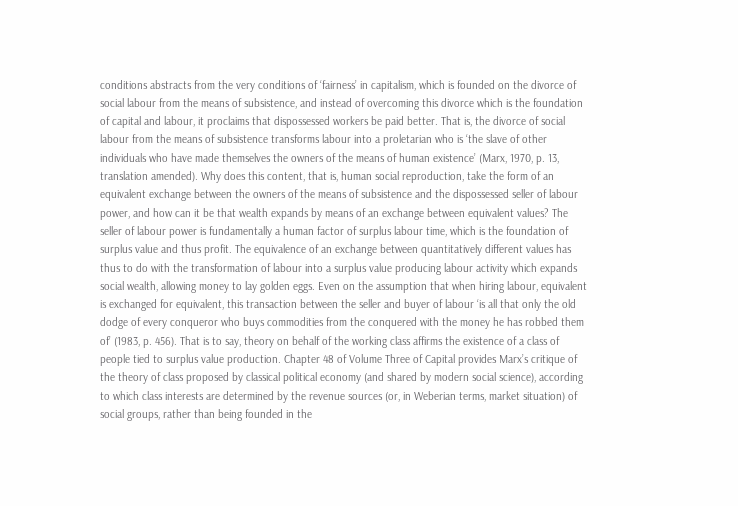conditions abstracts from the very conditions of ‘fairness’ in capitalism, which is founded on the divorce of social labour from the means of subsistence, and instead of overcoming this divorce which is the foundation of capital and labour, it proclaims that dispossessed workers be paid better. That is, the divorce of social labour from the means of subsistence transforms labour into a proletarian who is ‘the slave of other individuals who have made themselves the owners of the means of human existence’ (Marx, 1970, p. 13, translation amended). Why does this content, that is, human social reproduction, take the form of an equivalent exchange between the owners of the means of subsistence and the dispossessed seller of labour power, and how can it be that wealth expands by means of an exchange between equivalent values? The seller of labour power is fundamentally a human factor of surplus labour time, which is the foundation of surplus value and thus profit. The equivalence of an exchange between quantitatively different values has thus to do with the transformation of labour into a surplus value producing labour activity which expands social wealth, allowing money to lay golden eggs. Even on the assumption that when hiring labour, equivalent is exchanged for equivalent, this transaction between the seller and buyer of labour ‘is all that only the old dodge of every conqueror who buys commodities from the conquered with the money he has robbed them of’ (1983, p. 456). That is to say, theory on behalf of the working class affirms the existence of a class of people tied to surplus value production. Chapter 48 of Volume Three of Capital provides Marx’s critique of the theory of class proposed by classical political economy (and shared by modern social science), according to which class interests are determined by the revenue sources (or, in Weberian terms, market situation) of social groups, rather than being founded in the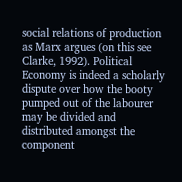social relations of production as Marx argues (on this see Clarke, 1992). Political Economy is indeed a scholarly dispute over how the booty pumped out of the labourer may be divided and distributed amongst the component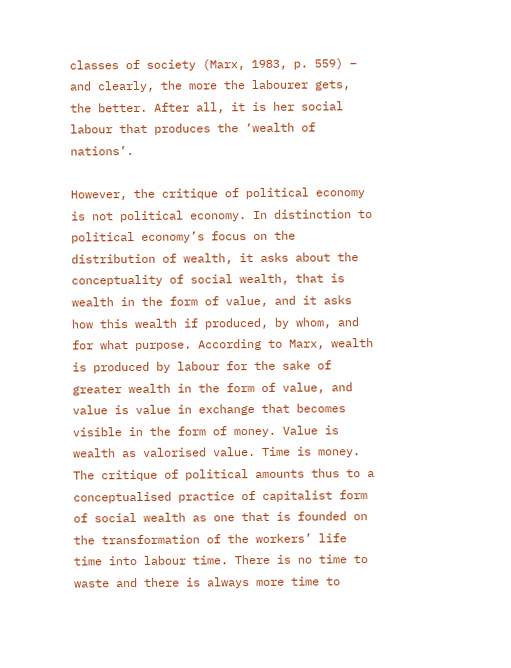classes of society (Marx, 1983, p. 559) – and clearly, the more the labourer gets, the better. After all, it is her social labour that produces the ‘wealth of nations’.

However, the critique of political economy is not political economy. In distinction to political economy’s focus on the distribution of wealth, it asks about the conceptuality of social wealth, that is wealth in the form of value, and it asks how this wealth if produced, by whom, and for what purpose. According to Marx, wealth is produced by labour for the sake of greater wealth in the form of value, and value is value in exchange that becomes visible in the form of money. Value is wealth as valorised value. Time is money. The critique of political amounts thus to a conceptualised practice of capitalist form of social wealth as one that is founded on the transformation of the workers’ life time into labour time. There is no time to waste and there is always more time to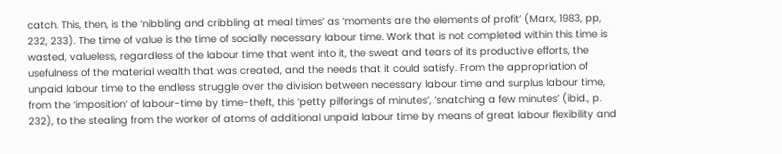catch. This, then, is the ‘nibbling and cribbling at meal times’ as ‘moments are the elements of profit’ (Marx, 1983, pp, 232, 233). The time of value is the time of socially necessary labour time. Work that is not completed within this time is wasted, valueless, regardless of the labour time that went into it, the sweat and tears of its productive efforts, the usefulness of the material wealth that was created, and the needs that it could satisfy. From the appropriation of unpaid labour time to the endless struggle over the division between necessary labour time and surplus labour time, from the ‘imposition‘ of labour-time by time-theft, this ‘petty pilferings of minutes’, ‘snatching a few minutes’ (ibid., p. 232), to the stealing from the worker of atoms of additional unpaid labour time by means of great labour flexibility and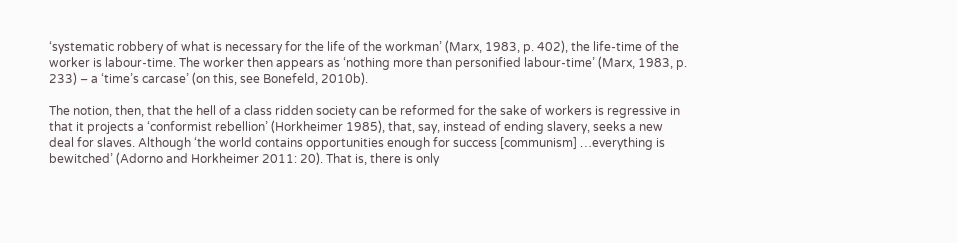‘systematic robbery of what is necessary for the life of the workman’ (Marx, 1983, p. 402), the life-time of the worker is labour-time. The worker then appears as ‘nothing more than personified labour-time’ (Marx, 1983, p. 233) – a ‘time’s carcase’ (on this, see Bonefeld, 2010b).

The notion, then, that the hell of a class ridden society can be reformed for the sake of workers is regressive in that it projects a ‘conformist rebellion’ (Horkheimer 1985), that, say, instead of ending slavery, seeks a new deal for slaves. Although ‘the world contains opportunities enough for success [communism] …everything is bewitched’ (Adorno and Horkheimer 2011: 20). That is, there is only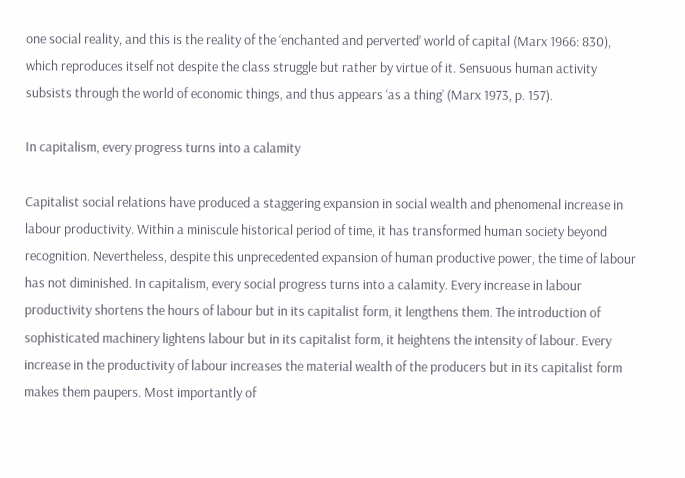one social reality, and this is the reality of the ‘enchanted and perverted’ world of capital (Marx 1966: 830), which reproduces itself not despite the class struggle but rather by virtue of it. Sensuous human activity subsists through the world of economic things, and thus appears ‘as a thing’ (Marx 1973, p. 157).

In capitalism, every progress turns into a calamity

Capitalist social relations have produced a staggering expansion in social wealth and phenomenal increase in labour productivity. Within a miniscule historical period of time, it has transformed human society beyond recognition. Nevertheless, despite this unprecedented expansion of human productive power, the time of labour has not diminished. In capitalism, every social progress turns into a calamity. Every increase in labour productivity shortens the hours of labour but in its capitalist form, it lengthens them. The introduction of sophisticated machinery lightens labour but in its capitalist form, it heightens the intensity of labour. Every increase in the productivity of labour increases the material wealth of the producers but in its capitalist form makes them paupers. Most importantly of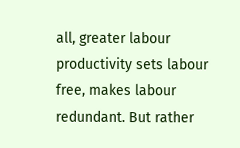all, greater labour productivity sets labour free, makes labour redundant. But rather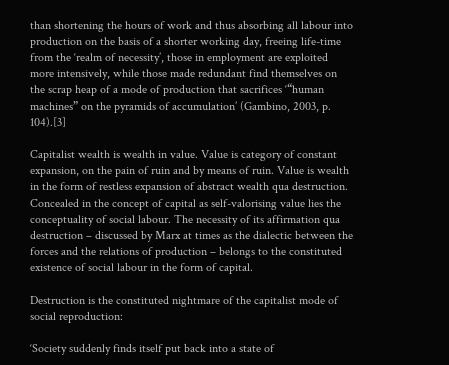than shortening the hours of work and thus absorbing all labour into production on the basis of a shorter working day, freeing life-time from the ‘realm of necessity’, those in employment are exploited more intensively, while those made redundant find themselves on the scrap heap of a mode of production that sacrifices ‘“human machines” on the pyramids of accumulation’ (Gambino, 2003, p. 104).[3]

Capitalist wealth is wealth in value. Value is category of constant expansion, on the pain of ruin and by means of ruin. Value is wealth in the form of restless expansion of abstract wealth qua destruction. Concealed in the concept of capital as self-valorising value lies the conceptuality of social labour. The necessity of its affirmation qua destruction – discussed by Marx at times as the dialectic between the forces and the relations of production – belongs to the constituted existence of social labour in the form of capital.

Destruction is the constituted nightmare of the capitalist mode of social reproduction:

‘Society suddenly finds itself put back into a state of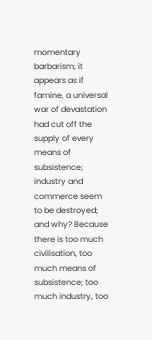momentary barbarism; it appears as if famine, a universal war of devastation had cut off the supply of every means of subsistence; industry and commerce seem to be destroyed; and why? Because there is too much civilisation, too much means of subsistence; too much industry, too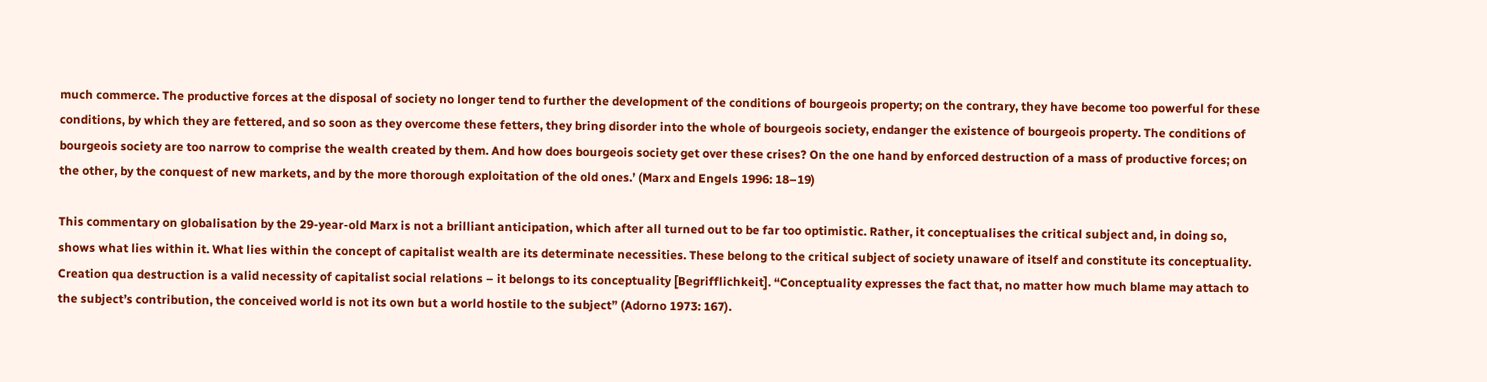much commerce. The productive forces at the disposal of society no longer tend to further the development of the conditions of bourgeois property; on the contrary, they have become too powerful for these conditions, by which they are fettered, and so soon as they overcome these fetters, they bring disorder into the whole of bourgeois society, endanger the existence of bourgeois property. The conditions of bourgeois society are too narrow to comprise the wealth created by them. And how does bourgeois society get over these crises? On the one hand by enforced destruction of a mass of productive forces; on the other, by the conquest of new markets, and by the more thorough exploitation of the old ones.’ (Marx and Engels 1996: 18–19)

This commentary on globalisation by the 29-year-old Marx is not a brilliant anticipation, which after all turned out to be far too optimistic. Rather, it conceptualises the critical subject and, in doing so, shows what lies within it. What lies within the concept of capitalist wealth are its determinate necessities. These belong to the critical subject of society unaware of itself and constitute its conceptuality. Creation qua destruction is a valid necessity of capitalist social relations – it belongs to its conceptuality [Begrifflichkeit]. “Conceptuality expresses the fact that, no matter how much blame may attach to the subject’s contribution, the conceived world is not its own but a world hostile to the subject” (Adorno 1973: 167).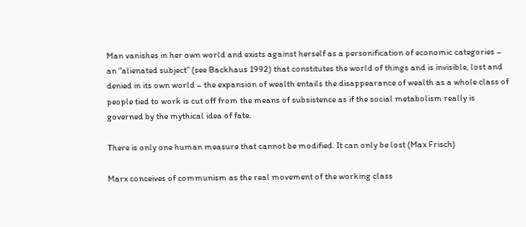Man vanishes in her own world and exists against herself as a personification of economic categories – an “alienated subject” (see Backhaus 1992) that constitutes the world of things and is invisible, lost and denied in its own world – the expansion of wealth entails the disappearance of wealth as a whole class of people tied to work is cut off from the means of subsistence as if the social metabolism really is governed by the mythical idea of fate.

There is only one human measure that cannot be modified. It can only be lost (Max Frisch)

Marx conceives of communism as the real movement of the working class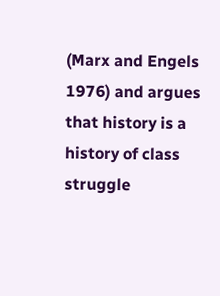(Marx and Engels 1976) and argues that history is a history of class struggle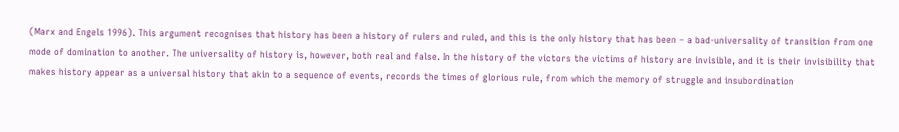(Marx and Engels 1996). This argument recognises that history has been a history of rulers and ruled, and this is the only history that has been – a bad-universality of transition from one mode of domination to another. The universality of history is, however, both real and false. In the history of the victors the victims of history are invisible, and it is their invisibility that makes history appear as a universal history that akin to a sequence of events, records the times of glorious rule, from which the memory of struggle and insubordination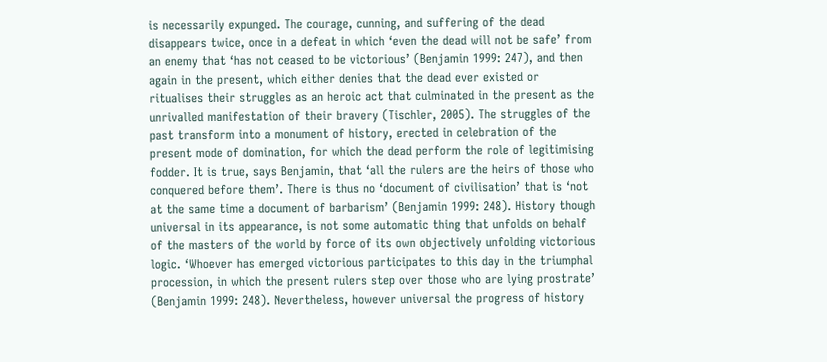is necessarily expunged. The courage, cunning, and suffering of the dead disappears twice, once in a defeat in which ‘even the dead will not be safe’ from an enemy that ‘has not ceased to be victorious’ (Benjamin 1999: 247), and then again in the present, which either denies that the dead ever existed or ritualises their struggles as an heroic act that culminated in the present as the unrivalled manifestation of their bravery (Tischler, 2005). The struggles of the past transform into a monument of history, erected in celebration of the present mode of domination, for which the dead perform the role of legitimising fodder. It is true, says Benjamin, that ‘all the rulers are the heirs of those who conquered before them’. There is thus no ‘document of civilisation’ that is ‘not at the same time a document of barbarism’ (Benjamin 1999: 248). History though universal in its appearance, is not some automatic thing that unfolds on behalf of the masters of the world by force of its own objectively unfolding victorious logic. ‘Whoever has emerged victorious participates to this day in the triumphal procession, in which the present rulers step over those who are lying prostrate’ (Benjamin 1999: 248). Nevertheless, however universal the progress of history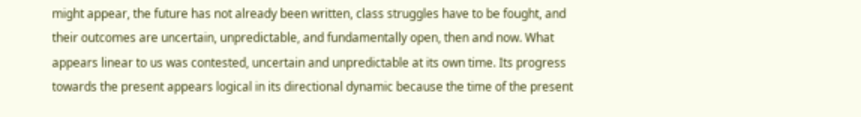might appear, the future has not already been written, class struggles have to be fought, and their outcomes are uncertain, unpredictable, and fundamentally open, then and now. What appears linear to us was contested, uncertain and unpredictable at its own time. Its progress towards the present appears logical in its directional dynamic because the time of the present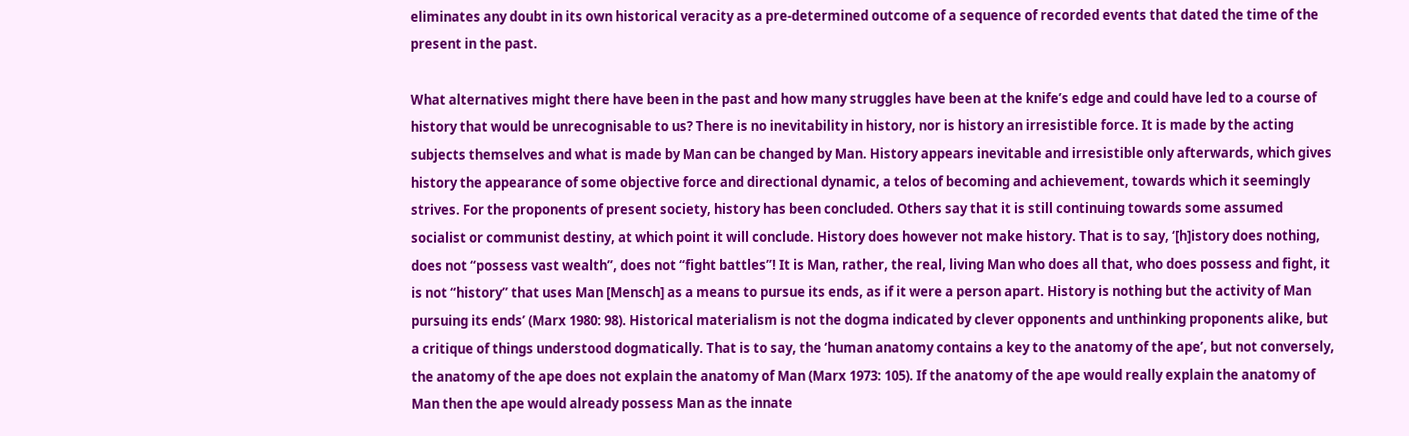eliminates any doubt in its own historical veracity as a pre-determined outcome of a sequence of recorded events that dated the time of the present in the past.

What alternatives might there have been in the past and how many struggles have been at the knife’s edge and could have led to a course of history that would be unrecognisable to us? There is no inevitability in history, nor is history an irresistible force. It is made by the acting subjects themselves and what is made by Man can be changed by Man. History appears inevitable and irresistible only afterwards, which gives history the appearance of some objective force and directional dynamic, a telos of becoming and achievement, towards which it seemingly strives. For the proponents of present society, history has been concluded. Others say that it is still continuing towards some assumed socialist or communist destiny, at which point it will conclude. History does however not make history. That is to say, ‘[h]istory does nothing, does not “possess vast wealth”, does not “fight battles”! It is Man, rather, the real, living Man who does all that, who does possess and fight, it is not “history” that uses Man [Mensch] as a means to pursue its ends, as if it were a person apart. History is nothing but the activity of Man pursuing its ends’ (Marx 1980: 98). Historical materialism is not the dogma indicated by clever opponents and unthinking proponents alike, but a critique of things understood dogmatically. That is to say, the ‘human anatomy contains a key to the anatomy of the ape’, but not conversely, the anatomy of the ape does not explain the anatomy of Man (Marx 1973: 105). If the anatomy of the ape would really explain the anatomy of Man then the ape would already possess Man as the innate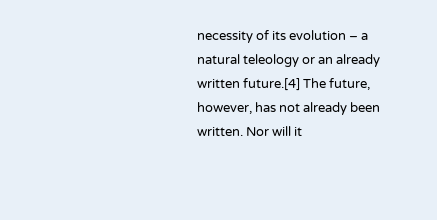necessity of its evolution – a natural teleology or an already written future.[4] The future, however, has not already been written. Nor will it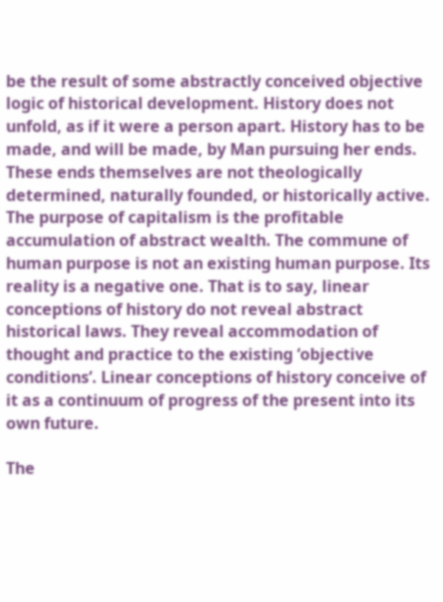be the result of some abstractly conceived objective logic of historical development. History does not unfold, as if it were a person apart. History has to be made, and will be made, by Man pursuing her ends. These ends themselves are not theologically determined, naturally founded, or historically active. The purpose of capitalism is the profitable accumulation of abstract wealth. The commune of human purpose is not an existing human purpose. Its reality is a negative one. That is to say, linear conceptions of history do not reveal abstract historical laws. They reveal accommodation of thought and practice to the existing ‘objective conditions’. Linear conceptions of history conceive of it as a continuum of progress of the present into its own future.

The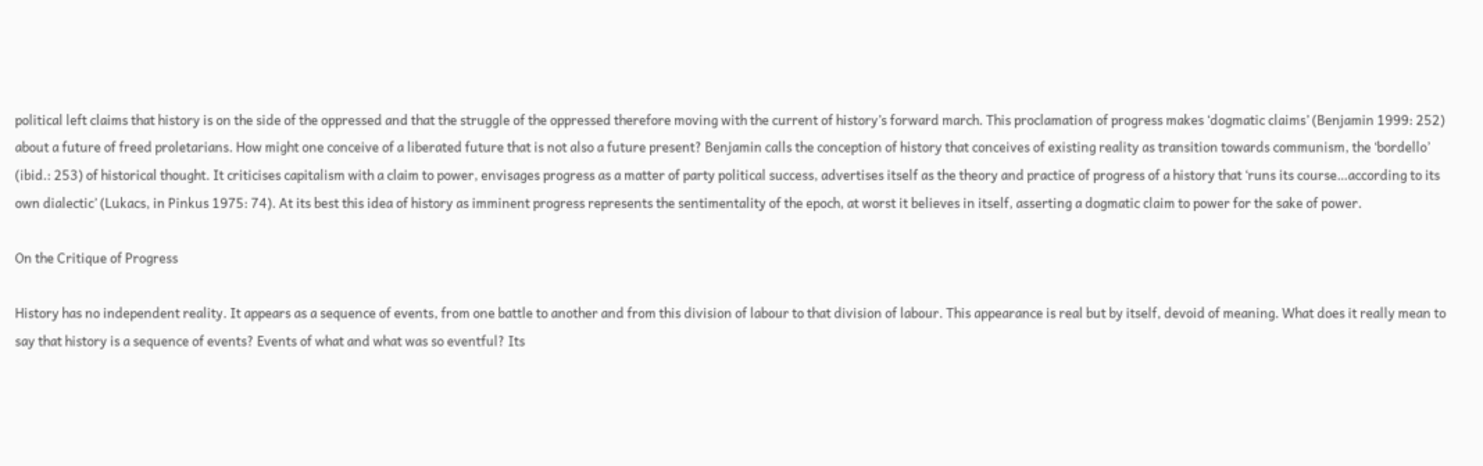political left claims that history is on the side of the oppressed and that the struggle of the oppressed therefore moving with the current of history’s forward march. This proclamation of progress makes ‘dogmatic claims’ (Benjamin 1999: 252) about a future of freed proletarians. How might one conceive of a liberated future that is not also a future present? Benjamin calls the conception of history that conceives of existing reality as transition towards communism, the ‘bordello’ (ibid.: 253) of historical thought. It criticises capitalism with a claim to power, envisages progress as a matter of party political success, advertises itself as the theory and practice of progress of a history that ‘runs its course…according to its own dialectic’ (Lukacs, in Pinkus 1975: 74). At its best this idea of history as imminent progress represents the sentimentality of the epoch, at worst it believes in itself, asserting a dogmatic claim to power for the sake of power.

On the Critique of Progress

History has no independent reality. It appears as a sequence of events, from one battle to another and from this division of labour to that division of labour. This appearance is real but by itself, devoid of meaning. What does it really mean to say that history is a sequence of events? Events of what and what was so eventful? Its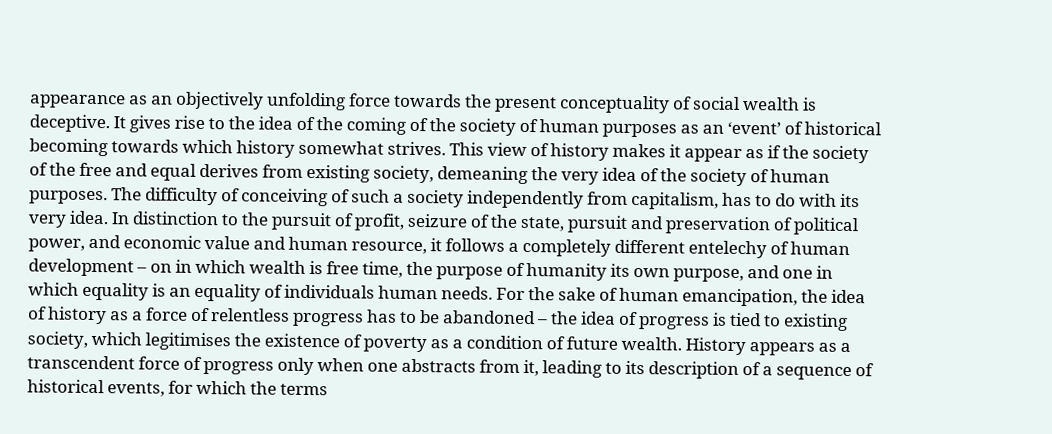appearance as an objectively unfolding force towards the present conceptuality of social wealth is deceptive. It gives rise to the idea of the coming of the society of human purposes as an ‘event’ of historical becoming towards which history somewhat strives. This view of history makes it appear as if the society of the free and equal derives from existing society, demeaning the very idea of the society of human purposes. The difficulty of conceiving of such a society independently from capitalism, has to do with its very idea. In distinction to the pursuit of profit, seizure of the state, pursuit and preservation of political power, and economic value and human resource, it follows a completely different entelechy of human development – on in which wealth is free time, the purpose of humanity its own purpose, and one in which equality is an equality of individuals human needs. For the sake of human emancipation, the idea of history as a force of relentless progress has to be abandoned – the idea of progress is tied to existing society, which legitimises the existence of poverty as a condition of future wealth. History appears as a transcendent force of progress only when one abstracts from it, leading to its description of a sequence of historical events, for which the terms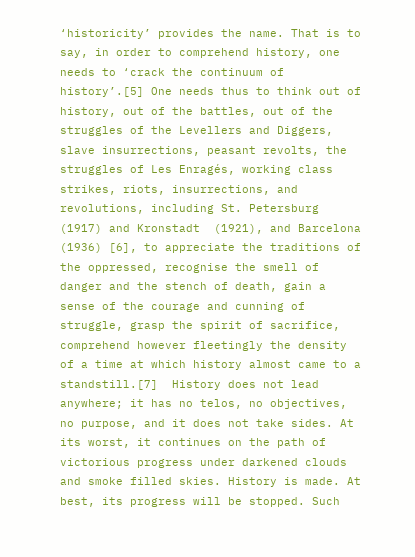‘historicity’ provides the name. That is to say, in order to comprehend history, one needs to ‘crack the continuum of history’.[5] One needs thus to think out of history, out of the battles, out of the struggles of the Levellers and Diggers, slave insurrections, peasant revolts, the struggles of Les Enragés, working class strikes, riots, insurrections, and revolutions, including St. Petersburg (1917) and Kronstadt  (1921), and Barcelona (1936) [6], to appreciate the traditions of the oppressed, recognise the smell of danger and the stench of death, gain a sense of the courage and cunning of struggle, grasp the spirit of sacrifice, comprehend however fleetingly the density of a time at which history almost came to a standstill.[7]  History does not lead anywhere; it has no telos, no objectives, no purpose, and it does not take sides. At its worst, it continues on the path of victorious progress under darkened clouds and smoke filled skies. History is made. At best, its progress will be stopped. Such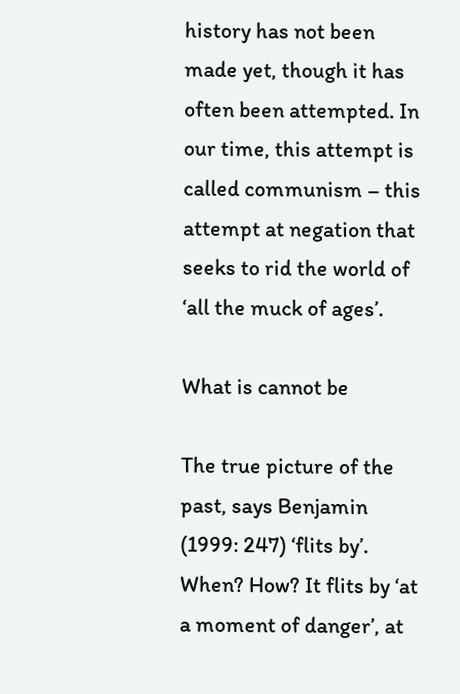history has not been made yet, though it has often been attempted. In our time, this attempt is called communism – this attempt at negation that seeks to rid the world of ‘all the muck of ages’.

What is cannot be

The true picture of the past, says Benjamin (1999: 247) ‘flits by’. When? How? It flits by ‘at a moment of danger’, at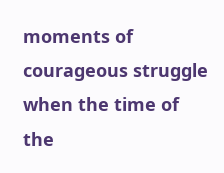moments of courageous struggle when the time of the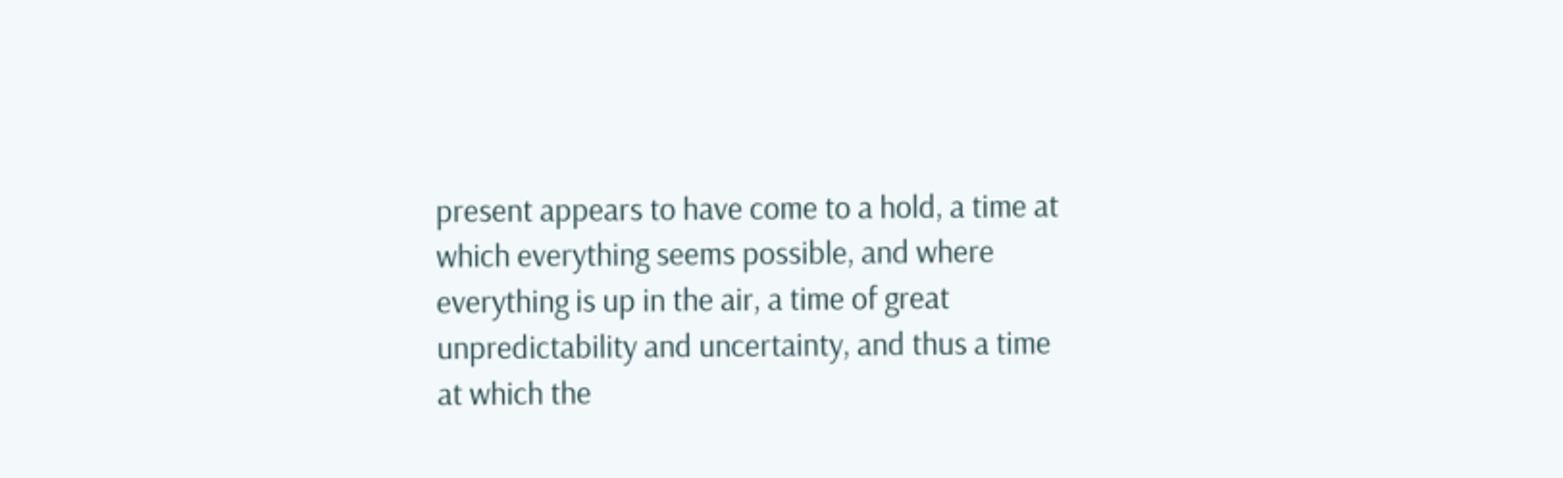present appears to have come to a hold, a time at which everything seems possible, and where everything is up in the air, a time of great unpredictability and uncertainty, and thus a time at which the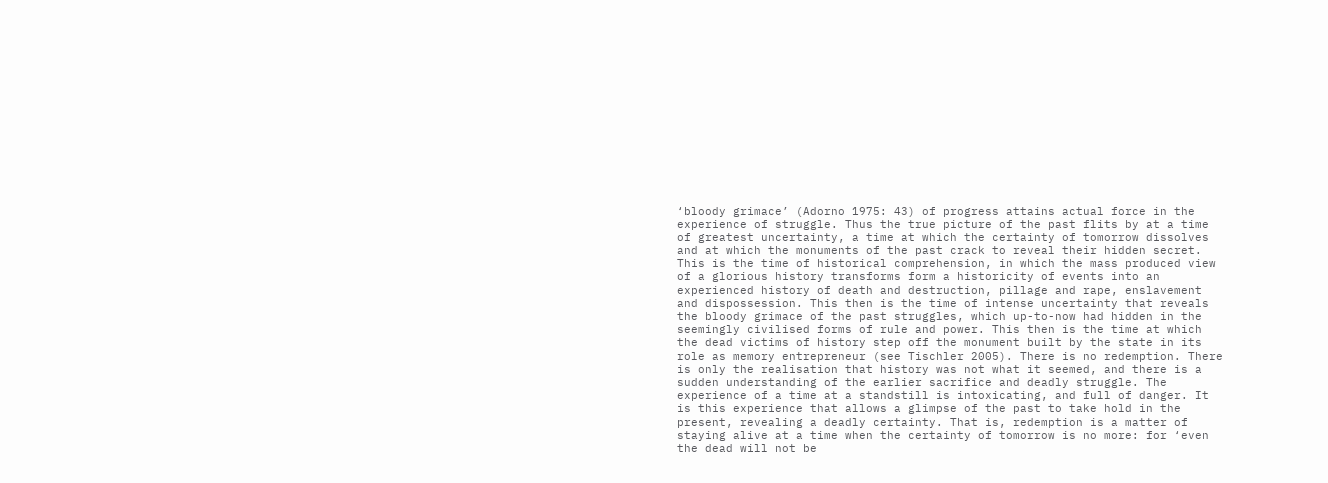‘bloody grimace’ (Adorno 1975: 43) of progress attains actual force in the experience of struggle. Thus the true picture of the past flits by at a time of greatest uncertainty, a time at which the certainty of tomorrow dissolves and at which the monuments of the past crack to reveal their hidden secret. This is the time of historical comprehension, in which the mass produced view of a glorious history transforms form a historicity of events into an experienced history of death and destruction, pillage and rape, enslavement and dispossession. This then is the time of intense uncertainty that reveals the bloody grimace of the past struggles, which up-to-now had hidden in the seemingly civilised forms of rule and power. This then is the time at which the dead victims of history step off the monument built by the state in its role as memory entrepreneur (see Tischler 2005). There is no redemption. There is only the realisation that history was not what it seemed, and there is a sudden understanding of the earlier sacrifice and deadly struggle. The experience of a time at a standstill is intoxicating, and full of danger. It is this experience that allows a glimpse of the past to take hold in the present, revealing a deadly certainty. That is, redemption is a matter of staying alive at a time when the certainty of tomorrow is no more: for ‘even the dead will not be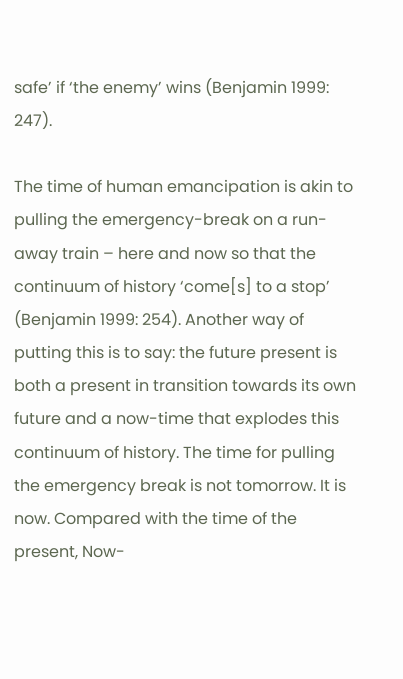safe’ if ‘the enemy’ wins (Benjamin 1999: 247).

The time of human emancipation is akin to pulling the emergency-break on a run-away train – here and now so that the continuum of history ‘come[s] to a stop’ (Benjamin 1999: 254). Another way of putting this is to say: the future present is both a present in transition towards its own future and a now-time that explodes this continuum of history. The time for pulling the emergency break is not tomorrow. It is now. Compared with the time of the present, Now-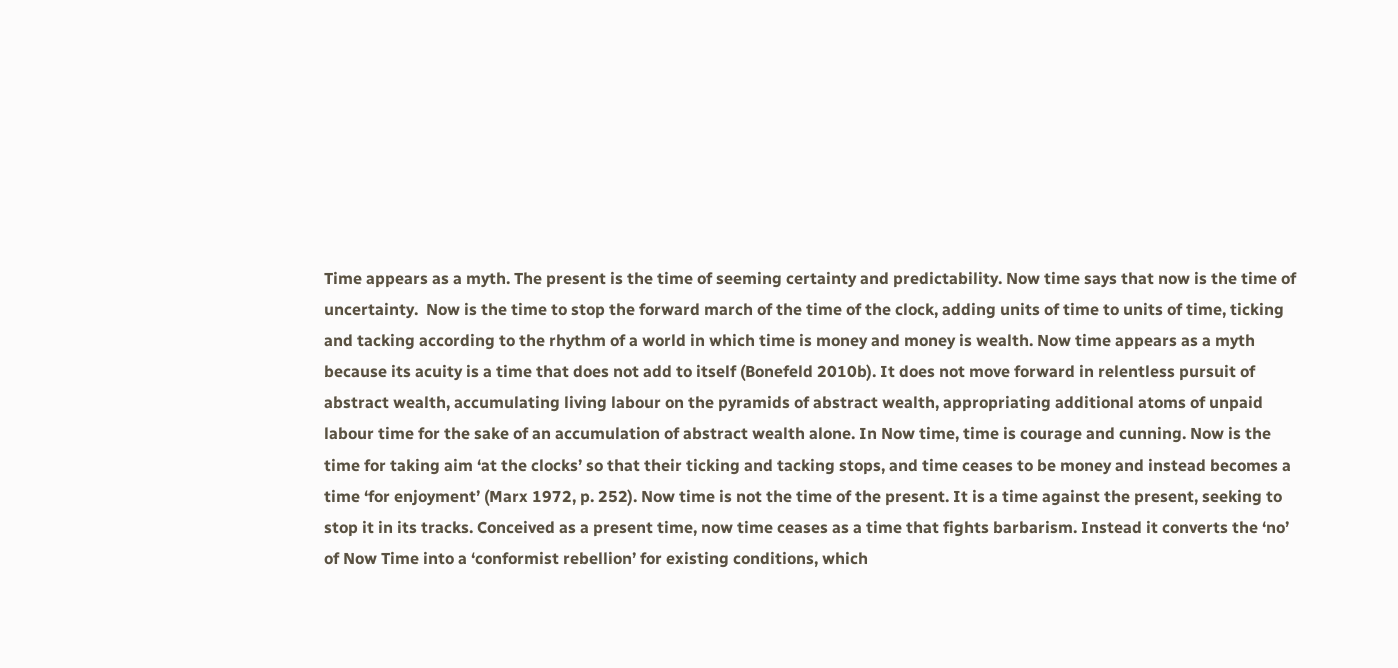Time appears as a myth. The present is the time of seeming certainty and predictability. Now time says that now is the time of uncertainty.  Now is the time to stop the forward march of the time of the clock, adding units of time to units of time, ticking and tacking according to the rhythm of a world in which time is money and money is wealth. Now time appears as a myth because its acuity is a time that does not add to itself (Bonefeld 2010b). It does not move forward in relentless pursuit of abstract wealth, accumulating living labour on the pyramids of abstract wealth, appropriating additional atoms of unpaid labour time for the sake of an accumulation of abstract wealth alone. In Now time, time is courage and cunning. Now is the time for taking aim ‘at the clocks’ so that their ticking and tacking stops, and time ceases to be money and instead becomes a time ‘for enjoyment’ (Marx 1972, p. 252). Now time is not the time of the present. It is a time against the present, seeking to stop it in its tracks. Conceived as a present time, now time ceases as a time that fights barbarism. Instead it converts the ‘no’ of Now Time into a ‘conformist rebellion’ for existing conditions, which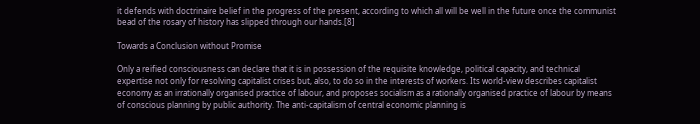it defends with doctrinaire belief in the progress of the present, according to which all will be well in the future once the communist bead of the rosary of history has slipped through our hands.[8]

Towards a Conclusion without Promise

Only a reified consciousness can declare that it is in possession of the requisite knowledge, political capacity, and technical expertise not only for resolving capitalist crises but, also, to do so in the interests of workers. Its world-view describes capitalist economy as an irrationally organised practice of labour, and proposes socialism as a rationally organised practice of labour by means of conscious planning by public authority. The anti-capitalism of central economic planning is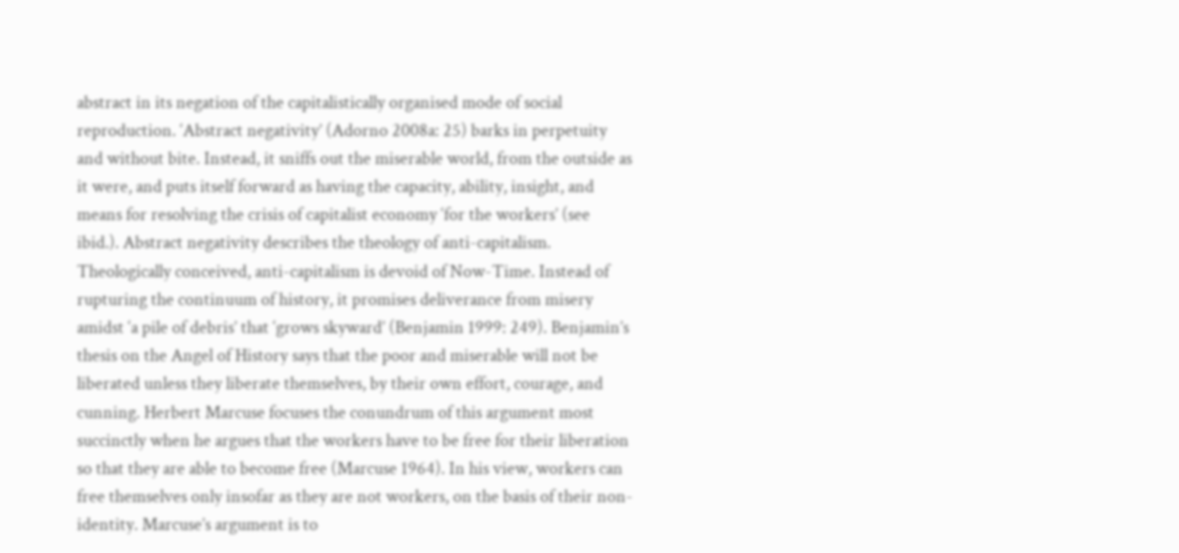abstract in its negation of the capitalistically organised mode of social reproduction. ‘Abstract negativity’ (Adorno 2008a: 25) barks in perpetuity and without bite. Instead, it sniffs out the miserable world, from the outside as it were, and puts itself forward as having the capacity, ability, insight, and means for resolving the crisis of capitalist economy ‘for the workers’ (see ibid.). Abstract negativity describes the theology of anti-capitalism. Theologically conceived, anti-capitalism is devoid of Now-Time. Instead of rupturing the continuum of history, it promises deliverance from misery amidst ‘a pile of debris’ that ‘grows skyward’ (Benjamin 1999: 249). Benjamin’s thesis on the Angel of History says that the poor and miserable will not be liberated unless they liberate themselves, by their own effort, courage, and cunning. Herbert Marcuse focuses the conundrum of this argument most succinctly when he argues that the workers have to be free for their liberation so that they are able to become free (Marcuse 1964). In his view, workers can free themselves only insofar as they are not workers, on the basis of their non-identity. Marcuse’s argument is to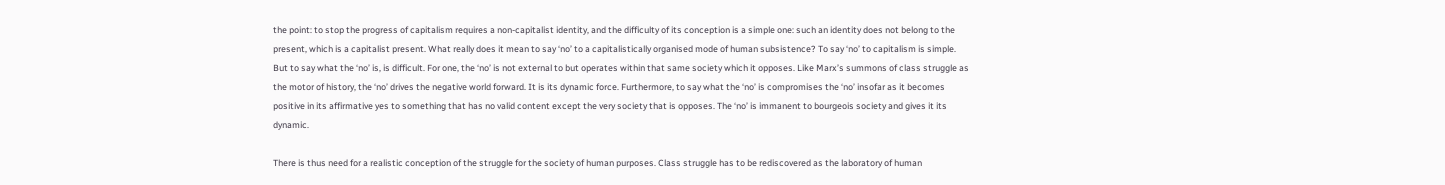the point: to stop the progress of capitalism requires a non-capitalist identity, and the difficulty of its conception is a simple one: such an identity does not belong to the present, which is a capitalist present. What really does it mean to say ‘no’ to a capitalistically organised mode of human subsistence? To say ‘no’ to capitalism is simple. But to say what the ‘no’ is, is difficult. For one, the ‘no’ is not external to but operates within that same society which it opposes. Like Marx’s summons of class struggle as the motor of history, the ‘no’ drives the negative world forward. It is its dynamic force. Furthermore, to say what the ‘no’ is compromises the ‘no’ insofar as it becomes positive in its affirmative yes to something that has no valid content except the very society that is opposes. The ‘no’ is immanent to bourgeois society and gives it its dynamic.

There is thus need for a realistic conception of the struggle for the society of human purposes. Class struggle has to be rediscovered as the laboratory of human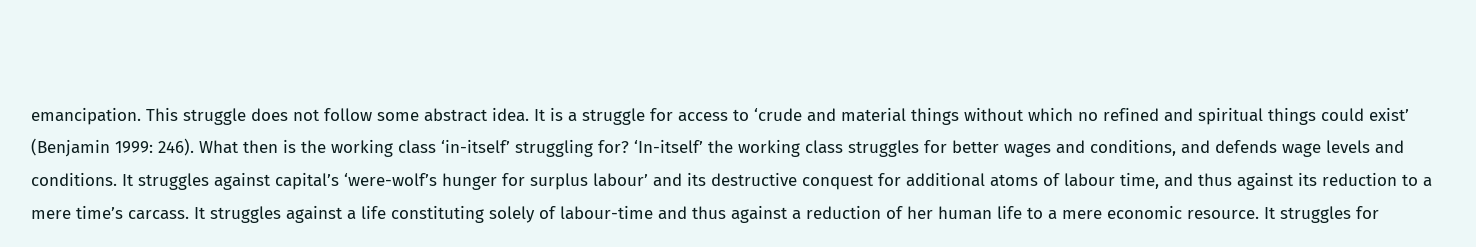emancipation. This struggle does not follow some abstract idea. It is a struggle for access to ‘crude and material things without which no refined and spiritual things could exist’ (Benjamin 1999: 246). What then is the working class ‘in-itself’ struggling for? ‘In-itself’ the working class struggles for better wages and conditions, and defends wage levels and conditions. It struggles against capital’s ‘were-wolf’s hunger for surplus labour’ and its destructive conquest for additional atoms of labour time, and thus against its reduction to a mere time’s carcass. It struggles against a life constituting solely of labour-time and thus against a reduction of her human life to a mere economic resource. It struggles for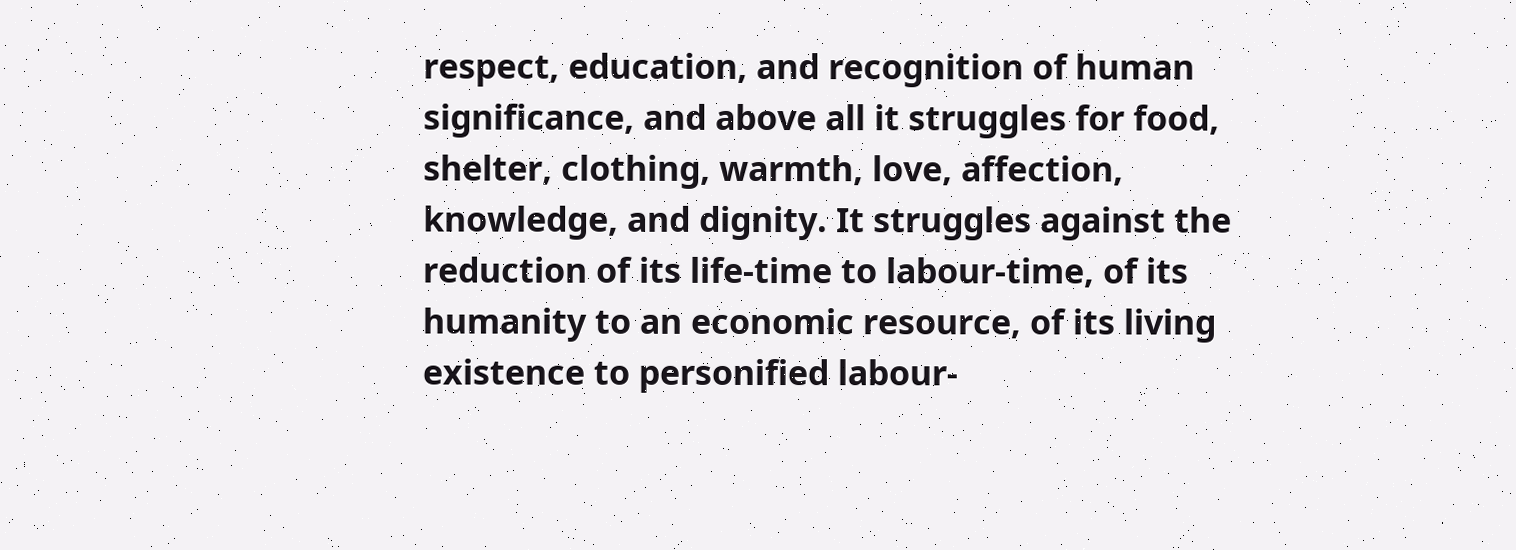respect, education, and recognition of human significance, and above all it struggles for food, shelter, clothing, warmth, love, affection, knowledge, and dignity. It struggles against the reduction of its life-time to labour-time, of its humanity to an economic resource, of its living existence to personified labour-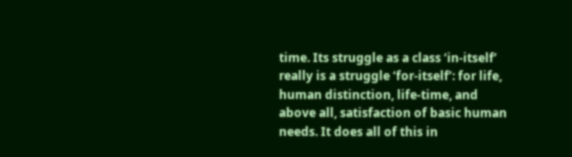time. Its struggle as a class ‘in-itself’ really is a struggle ‘for-itself’: for life, human distinction, life-time, and above all, satisfaction of basic human needs. It does all of this in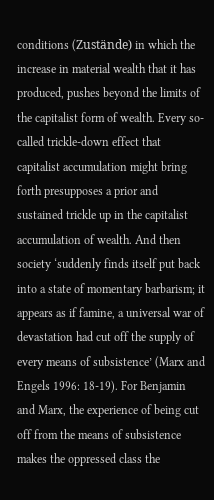conditions (Zustände) in which the increase in material wealth that it has produced, pushes beyond the limits of the capitalist form of wealth. Every so-called trickle-down effect that capitalist accumulation might bring forth presupposes a prior and sustained trickle up in the capitalist accumulation of wealth. And then society ‘suddenly finds itself put back into a state of momentary barbarism; it appears as if famine, a universal war of devastation had cut off the supply of every means of subsistence’ (Marx and Engels 1996: 18-19). For Benjamin and Marx, the experience of being cut off from the means of subsistence makes the oppressed class the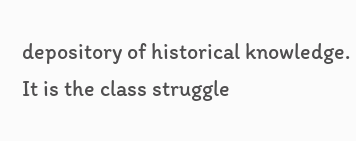depository of historical knowledge. It is the class struggle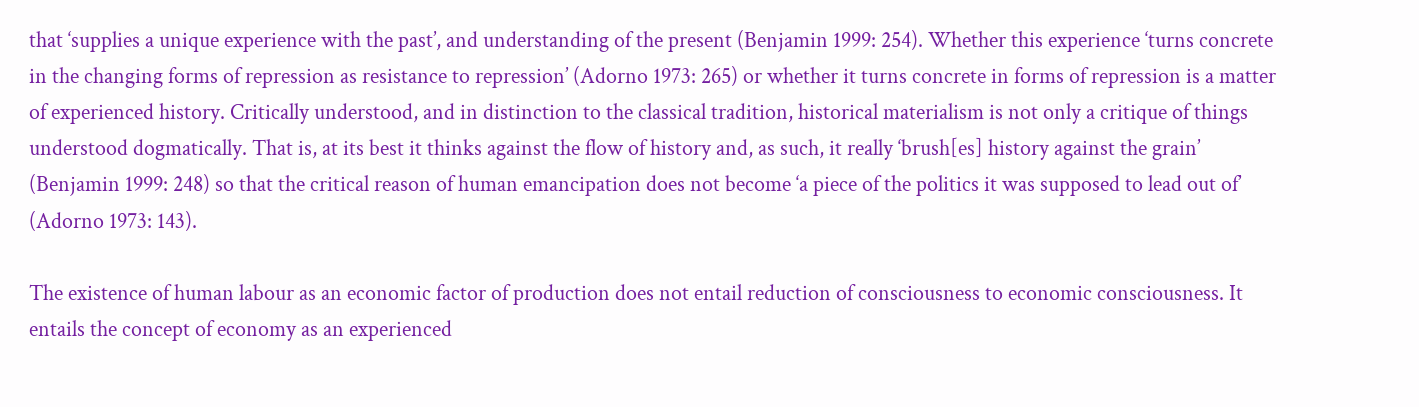that ‘supplies a unique experience with the past’, and understanding of the present (Benjamin 1999: 254). Whether this experience ‘turns concrete in the changing forms of repression as resistance to repression’ (Adorno 1973: 265) or whether it turns concrete in forms of repression is a matter of experienced history. Critically understood, and in distinction to the classical tradition, historical materialism is not only a critique of things understood dogmatically. That is, at its best it thinks against the flow of history and, as such, it really ‘brush[es] history against the grain’ (Benjamin 1999: 248) so that the critical reason of human emancipation does not become ‘a piece of the politics it was supposed to lead out of’ (Adorno 1973: 143).

The existence of human labour as an economic factor of production does not entail reduction of consciousness to economic consciousness. It entails the concept of economy as an experienced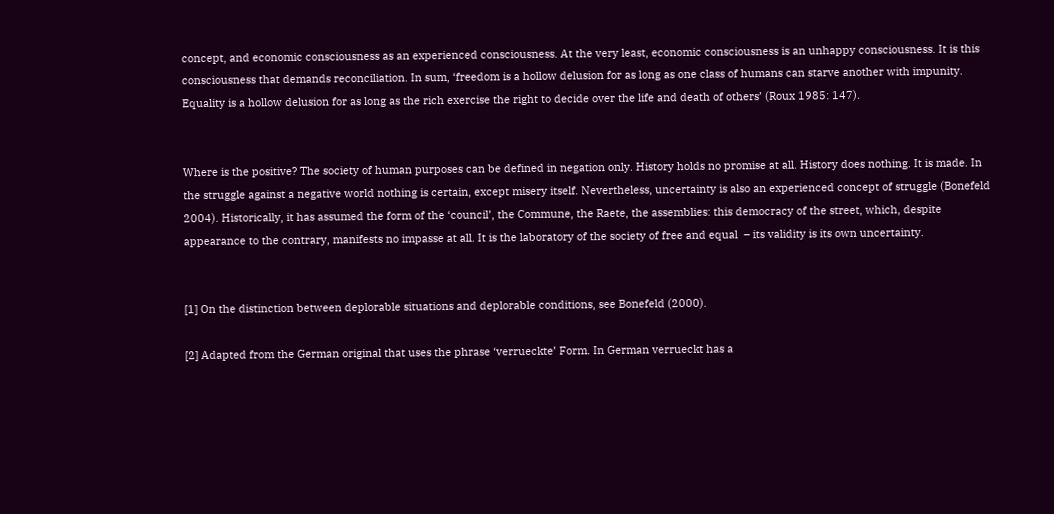concept, and economic consciousness as an experienced consciousness. At the very least, economic consciousness is an unhappy consciousness. It is this consciousness that demands reconciliation. In sum, ‘freedom is a hollow delusion for as long as one class of humans can starve another with impunity. Equality is a hollow delusion for as long as the rich exercise the right to decide over the life and death of others’ (Roux 1985: 147).


Where is the positive? The society of human purposes can be defined in negation only. History holds no promise at all. History does nothing. It is made. In the struggle against a negative world nothing is certain, except misery itself. Nevertheless, uncertainty is also an experienced concept of struggle (Bonefeld 2004). Historically, it has assumed the form of the ‘council’, the Commune, the Raete, the assemblies: this democracy of the street, which, despite appearance to the contrary, manifests no impasse at all. It is the laboratory of the society of free and equal  – its validity is its own uncertainty.


[1] On the distinction between deplorable situations and deplorable conditions, see Bonefeld (2000).

[2] Adapted from the German original that uses the phrase ‘verrueckte’ Form. In German verrueckt has a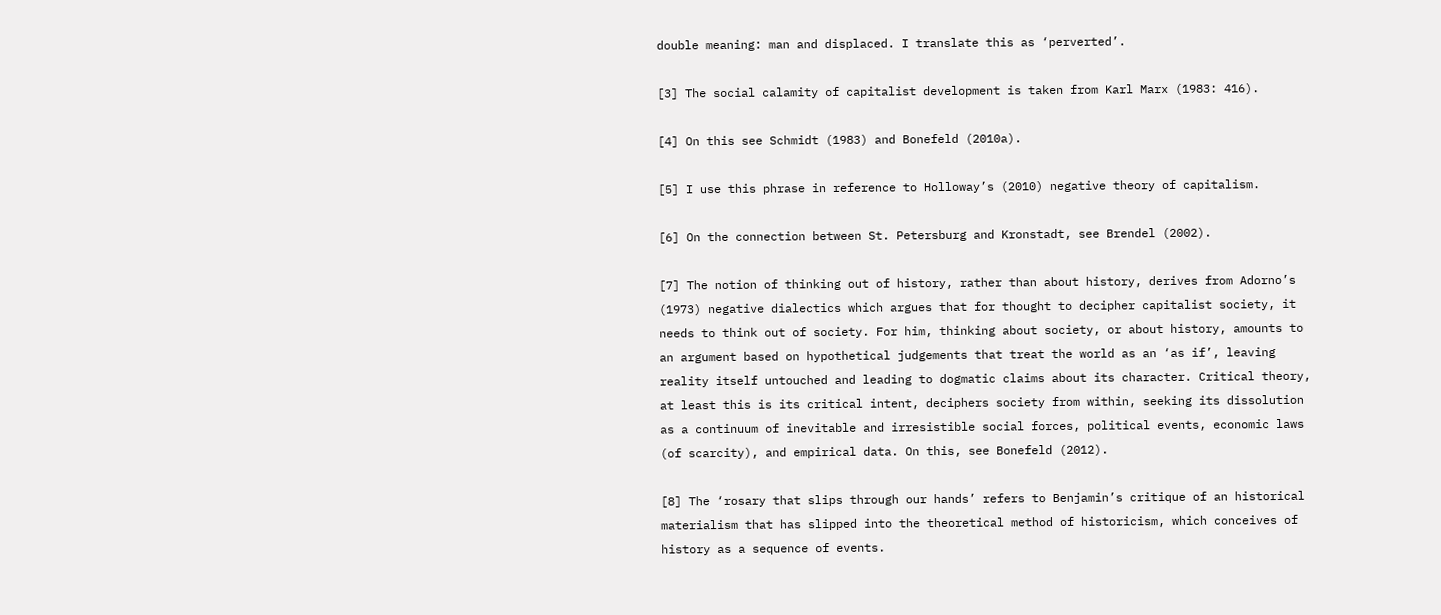double meaning: man and displaced. I translate this as ‘perverted’.

[3] The social calamity of capitalist development is taken from Karl Marx (1983: 416).

[4] On this see Schmidt (1983) and Bonefeld (2010a).

[5] I use this phrase in reference to Holloway’s (2010) negative theory of capitalism.

[6] On the connection between St. Petersburg and Kronstadt, see Brendel (2002).

[7] The notion of thinking out of history, rather than about history, derives from Adorno’s (1973) negative dialectics which argues that for thought to decipher capitalist society, it needs to think out of society. For him, thinking about society, or about history, amounts to an argument based on hypothetical judgements that treat the world as an ‘as if’, leaving reality itself untouched and leading to dogmatic claims about its character. Critical theory, at least this is its critical intent, deciphers society from within, seeking its dissolution as a continuum of inevitable and irresistible social forces, political events, economic laws (of scarcity), and empirical data. On this, see Bonefeld (2012).

[8] The ‘rosary that slips through our hands’ refers to Benjamin’s critique of an historical materialism that has slipped into the theoretical method of historicism, which conceives of history as a sequence of events.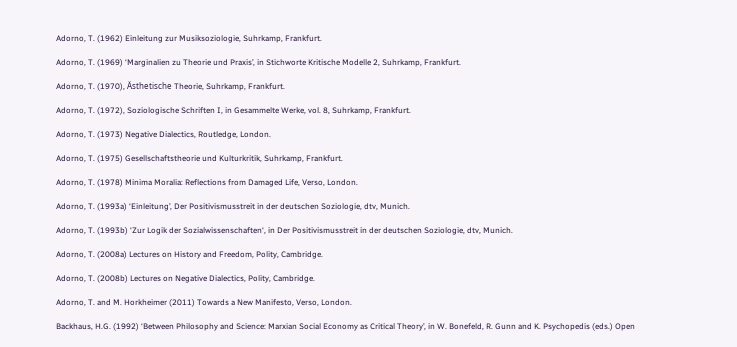Adorno, T. (1962) Einleitung zur Musiksoziologie, Suhrkamp, Frankfurt.

Adorno, T. (1969) ‘Marginalien zu Theorie und Praxis’, in Stichworte Kritische Modelle 2, Suhrkamp, Frankfurt.

Adorno, T. (1970), Ästhetische Theorie, Suhrkamp, Frankfurt.

Adorno, T. (1972), Soziologische Schriften I, in Gesammelte Werke, vol. 8, Suhrkamp, Frankfurt.

Adorno, T. (1973) Negative Dialectics, Routledge, London.

Adorno, T. (1975) Gesellschaftstheorie und Kulturkritik, Suhrkamp, Frankfurt.

Adorno, T. (1978) Minima Moralia: Reflections from Damaged Life, Verso, London.

Adorno, T. (1993a) ‘Einleitung’, Der Positivismusstreit in der deutschen Soziologie, dtv, Munich.

Adorno, T. (1993b) ‘Zur Logik der Sozialwissenschaften‘, in Der Positivismusstreit in der deutschen Soziologie, dtv, Munich.

Adorno, T. (2008a) Lectures on History and Freedom, Polity, Cambridge.

Adorno, T. (2008b) Lectures on Negative Dialectics, Polity, Cambridge.

Adorno, T. and M. Horkheimer (2011) Towards a New Manifesto, Verso, London.

Backhaus, H.G. (1992) ‘Between Philosophy and Science: Marxian Social Economy as Critical Theory’, in W. Bonefeld, R. Gunn and K. Psychopedis (eds.) Open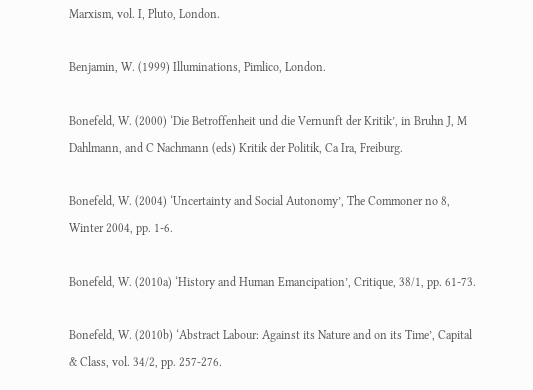Marxism, vol. I, Pluto, London.

Benjamin, W. (1999) Illuminations, Pimlico, London.

Bonefeld, W. (2000) ‘Die Betroffenheit und die Vernunft der Kritik’, in Bruhn J, M Dahlmann, and C Nachmann (eds) Kritik der Politik, Ca Ira, Freiburg.

Bonefeld, W. (2004) ‘Uncertainty and Social Autonomy’, The Commoner no 8, Winter 2004, pp. 1-6.

Bonefeld, W. (2010a) ‘History and Human Emancipation’, Critique, 38/1, pp. 61-73.

Bonefeld, W. (2010b) ‘Abstract Labour: Against its Nature and on its Time’, Capital & Class, vol. 34/2, pp. 257-276.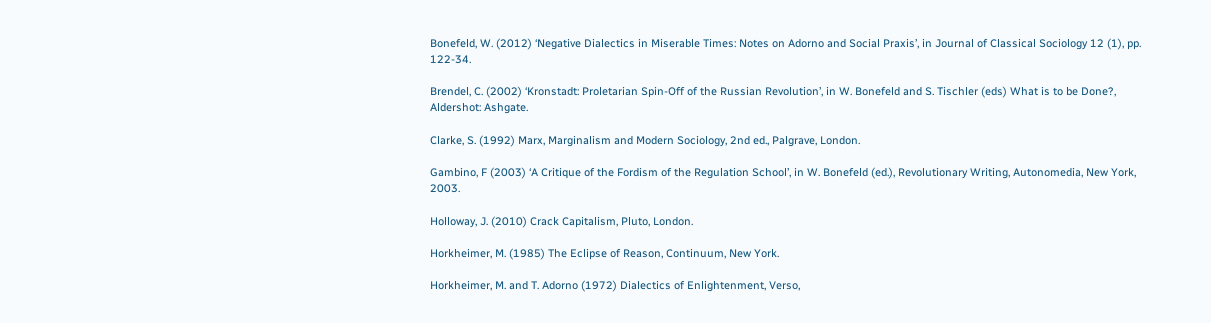Bonefeld, W. (2012) ‘Negative Dialectics in Miserable Times: Notes on Adorno and Social Praxis’, in Journal of Classical Sociology 12 (1), pp. 122-34.

Brendel, C. (2002) ‘Kronstadt: Proletarian Spin-Off of the Russian Revolution’, in W. Bonefeld and S. Tischler (eds) What is to be Done?, Aldershot: Ashgate.

Clarke, S. (1992) Marx, Marginalism and Modern Sociology, 2nd ed., Palgrave, London.

Gambino, F (2003) ‘A Critique of the Fordism of the Regulation School’, in W. Bonefeld (ed.), Revolutionary Writing, Autonomedia, New York, 2003.

Holloway, J. (2010) Crack Capitalism, Pluto, London.

Horkheimer, M. (1985) The Eclipse of Reason, Continuum, New York.

Horkheimer, M. and T. Adorno (1972) Dialectics of Enlightenment, Verso,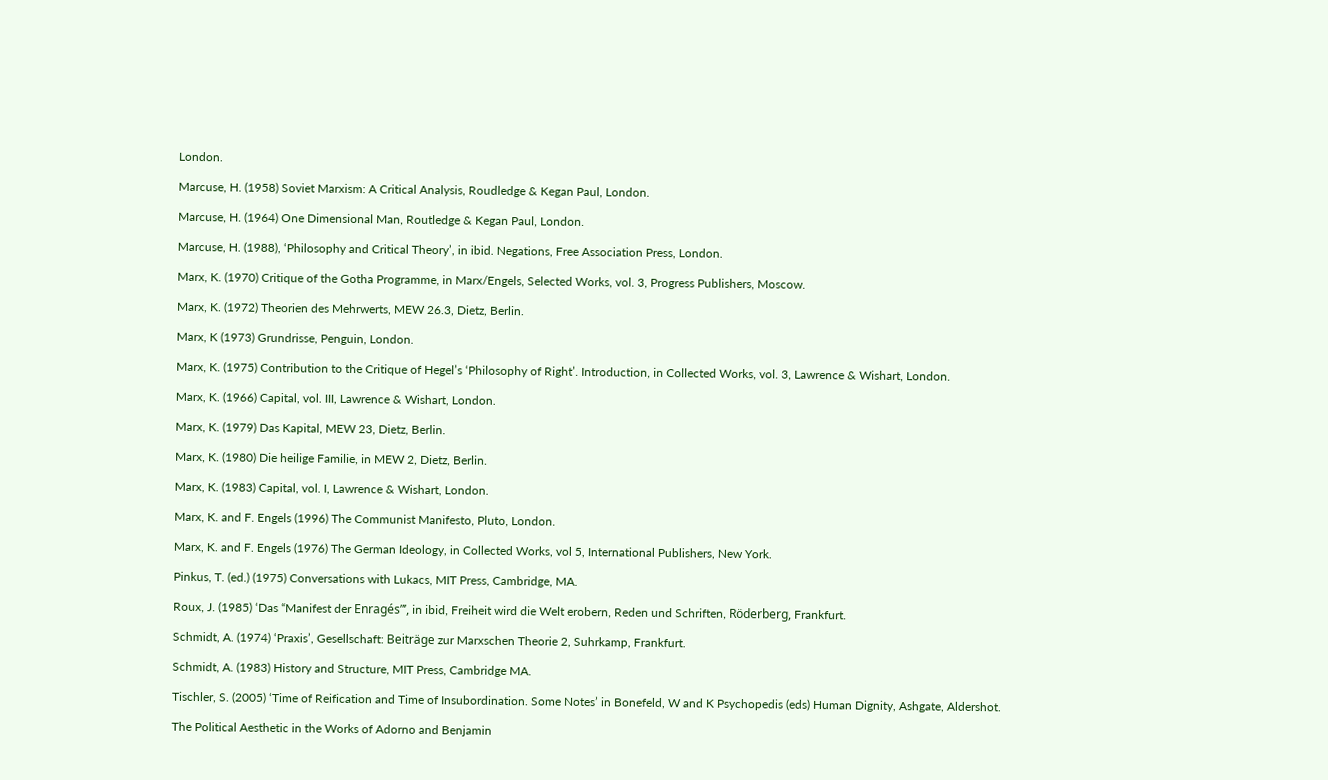London.

Marcuse, H. (1958) Soviet Marxism: A Critical Analysis, Roudledge & Kegan Paul, London.

Marcuse, H. (1964) One Dimensional Man, Routledge & Kegan Paul, London.

Marcuse, H. (1988), ‘Philosophy and Critical Theory’, in ibid. Negations, Free Association Press, London.

Marx, K. (1970) Critique of the Gotha Programme, in Marx/Engels, Selected Works, vol. 3, Progress Publishers, Moscow.

Marx, K. (1972) Theorien des Mehrwerts, MEW 26.3, Dietz, Berlin.

Marx, K (1973) Grundrisse, Penguin, London.

Marx, K. (1975) Contribution to the Critique of Hegel’s ‘Philosophy of Right’. Introduction, in Collected Works, vol. 3, Lawrence & Wishart, London.

Marx, K. (1966) Capital, vol. III, Lawrence & Wishart, London.

Marx, K. (1979) Das Kapital, MEW 23, Dietz, Berlin.

Marx, K. (1980) Die heilige Familie, in MEW 2, Dietz, Berlin.

Marx, K. (1983) Capital, vol. I, Lawrence & Wishart, London.

Marx, K. and F. Engels (1996) The Communist Manifesto, Pluto, London.

Marx, K. and F. Engels (1976) The German Ideology, in Collected Works, vol 5, International Publishers, New York.

Pinkus, T. (ed.) (1975) Conversations with Lukacs, MIT Press, Cambridge, MA.

Roux, J. (1985) ‘Das “Manifest der Enragés”’, in ibid, Freiheit wird die Welt erobern, Reden und Schriften, Röderberg, Frankfurt.

Schmidt, A. (1974) ‘Praxis’, Gesellschaft: Beiträge zur Marxschen Theorie 2, Suhrkamp, Frankfurt.

Schmidt, A. (1983) History and Structure, MIT Press, Cambridge MA.

Tischler, S. (2005) ‘Time of Reification and Time of Insubordination. Some Notes’ in Bonefeld, W and K Psychopedis (eds) Human Dignity, Ashgate, Aldershot.

The Political Aesthetic in the Works of Adorno and Benjamin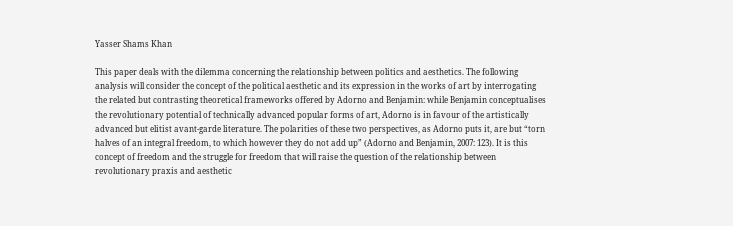Yasser Shams Khan

This paper deals with the dilemma concerning the relationship between politics and aesthetics. The following analysis will consider the concept of the political aesthetic and its expression in the works of art by interrogating the related but contrasting theoretical frameworks offered by Adorno and Benjamin: while Benjamin conceptualises the revolutionary potential of technically advanced popular forms of art, Adorno is in favour of the artistically advanced but elitist avant-garde literature. The polarities of these two perspectives, as Adorno puts it, are but “torn halves of an integral freedom, to which however they do not add up” (Adorno and Benjamin, 2007: 123). It is this concept of freedom and the struggle for freedom that will raise the question of the relationship between revolutionary praxis and aesthetic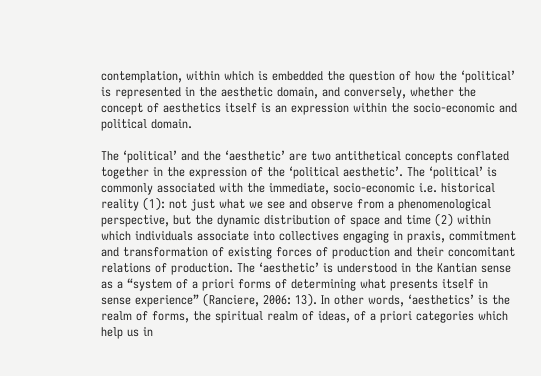contemplation, within which is embedded the question of how the ‘political’ is represented in the aesthetic domain, and conversely, whether the concept of aesthetics itself is an expression within the socio-economic and political domain.

The ‘political’ and the ‘aesthetic’ are two antithetical concepts conflated together in the expression of the ‘political aesthetic’. The ‘political’ is commonly associated with the immediate, socio-economic i.e. historical reality (1): not just what we see and observe from a phenomenological perspective, but the dynamic distribution of space and time (2) within which individuals associate into collectives engaging in praxis, commitment and transformation of existing forces of production and their concomitant relations of production. The ‘aesthetic’ is understood in the Kantian sense as a “system of a priori forms of determining what presents itself in sense experience” (Ranciere, 2006: 13). In other words, ‘aesthetics’ is the realm of forms, the spiritual realm of ideas, of a priori categories which help us in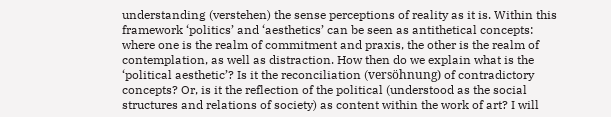understanding (verstehen) the sense perceptions of reality as it is. Within this framework ‘politics’ and ‘aesthetics’ can be seen as antithetical concepts: where one is the realm of commitment and praxis, the other is the realm of contemplation, as well as distraction. How then do we explain what is the ‘political aesthetic’? Is it the reconciliation (versöhnung) of contradictory concepts? Or, is it the reflection of the political (understood as the social structures and relations of society) as content within the work of art? I will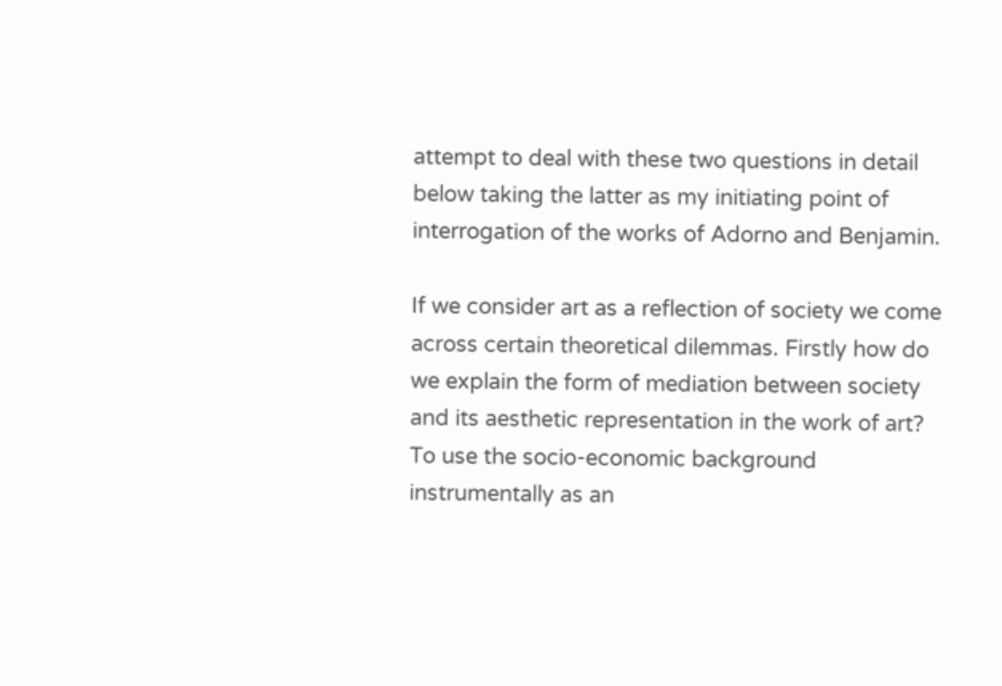attempt to deal with these two questions in detail below taking the latter as my initiating point of interrogation of the works of Adorno and Benjamin.

If we consider art as a reflection of society we come across certain theoretical dilemmas. Firstly how do we explain the form of mediation between society and its aesthetic representation in the work of art? To use the socio-economic background instrumentally as an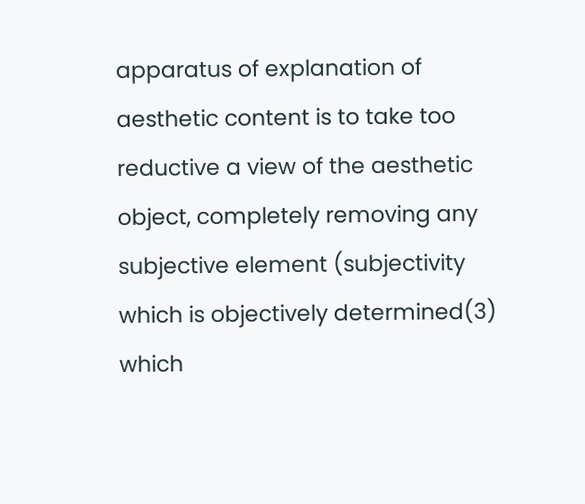apparatus of explanation of aesthetic content is to take too reductive a view of the aesthetic object, completely removing any subjective element (subjectivity which is objectively determined(3) which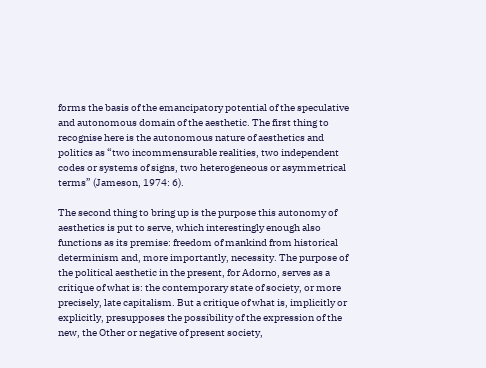forms the basis of the emancipatory potential of the speculative and autonomous domain of the aesthetic. The first thing to recognise here is the autonomous nature of aesthetics and politics as “two incommensurable realities, two independent codes or systems of signs, two heterogeneous or asymmetrical terms” (Jameson, 1974: 6).

The second thing to bring up is the purpose this autonomy of aesthetics is put to serve, which interestingly enough also functions as its premise: freedom of mankind from historical determinism and, more importantly, necessity. The purpose of the political aesthetic in the present, for Adorno, serves as a critique of what is: the contemporary state of society, or more precisely, late capitalism. But a critique of what is, implicitly or explicitly, presupposes the possibility of the expression of the new, the Other or negative of present society,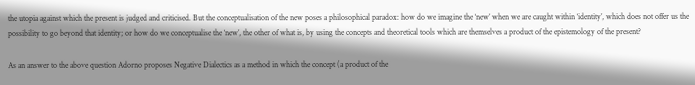the utopia against which the present is judged and criticised. But the conceptualisation of the new poses a philosophical paradox: how do we imagine the ‘new’ when we are caught within ‘identity’, which does not offer us the possibility to go beyond that identity; or how do we conceptualise the ‘new’, the other of what is, by using the concepts and theoretical tools which are themselves a product of the epistemology of the present?

As an answer to the above question Adorno proposes Negative Dialectics as a method in which the concept (a product of the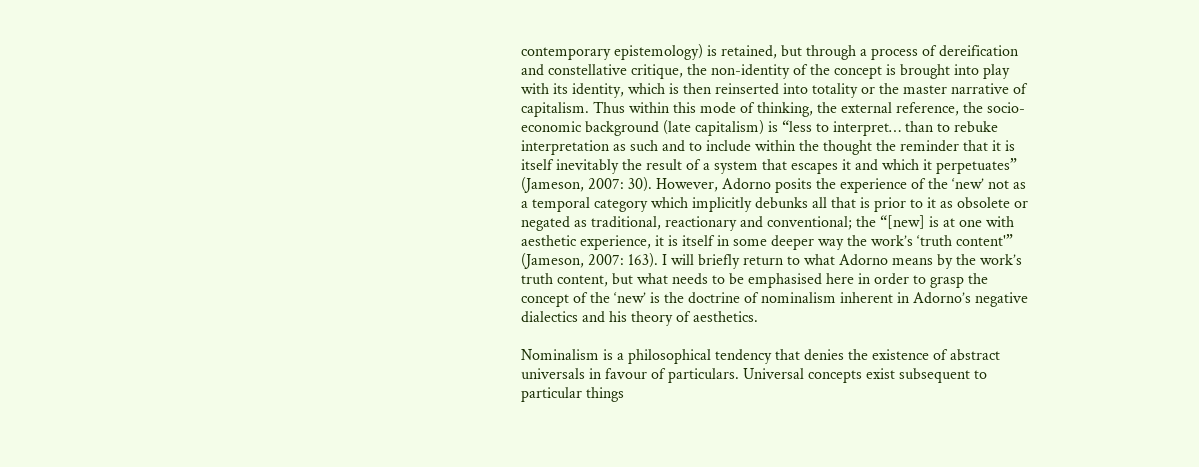contemporary epistemology) is retained, but through a process of dereification and constellative critique, the non-identity of the concept is brought into play with its identity, which is then reinserted into totality or the master narrative of capitalism. Thus within this mode of thinking, the external reference, the socio-economic background (late capitalism) is “less to interpret… than to rebuke interpretation as such and to include within the thought the reminder that it is itself inevitably the result of a system that escapes it and which it perpetuates” (Jameson, 2007: 30). However, Adorno posits the experience of the ‘new’ not as a temporal category which implicitly debunks all that is prior to it as obsolete or negated as traditional, reactionary and conventional; the “[new] is at one with aesthetic experience, it is itself in some deeper way the work’s ‘truth content'” (Jameson, 2007: 163). I will briefly return to what Adorno means by the work’s truth content, but what needs to be emphasised here in order to grasp the concept of the ‘new’ is the doctrine of nominalism inherent in Adorno’s negative dialectics and his theory of aesthetics.

Nominalism is a philosophical tendency that denies the existence of abstract universals in favour of particulars. Universal concepts exist subsequent to particular things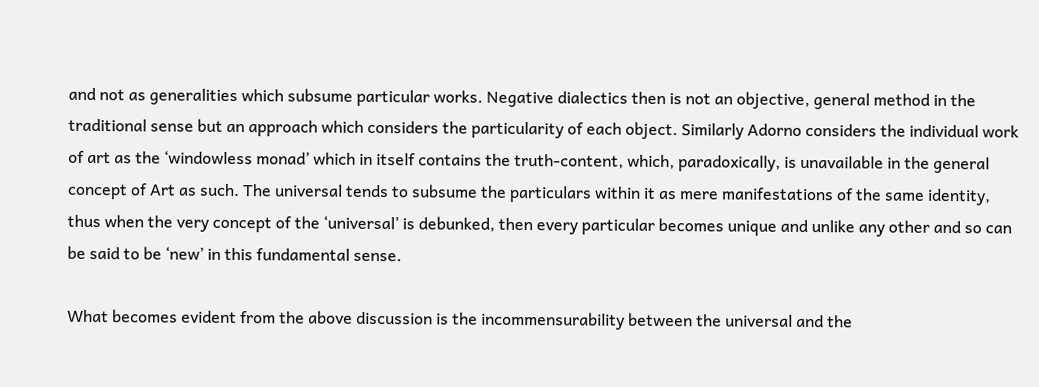and not as generalities which subsume particular works. Negative dialectics then is not an objective, general method in the traditional sense but an approach which considers the particularity of each object. Similarly Adorno considers the individual work of art as the ‘windowless monad’ which in itself contains the truth-content, which, paradoxically, is unavailable in the general concept of Art as such. The universal tends to subsume the particulars within it as mere manifestations of the same identity, thus when the very concept of the ‘universal’ is debunked, then every particular becomes unique and unlike any other and so can be said to be ‘new’ in this fundamental sense.

What becomes evident from the above discussion is the incommensurability between the universal and the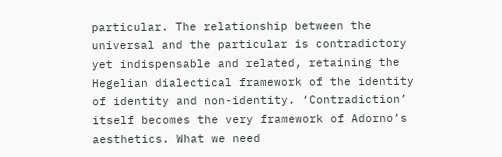particular. The relationship between the universal and the particular is contradictory yet indispensable and related, retaining the Hegelian dialectical framework of the identity of identity and non-identity. ‘Contradiction’ itself becomes the very framework of Adorno’s aesthetics. What we need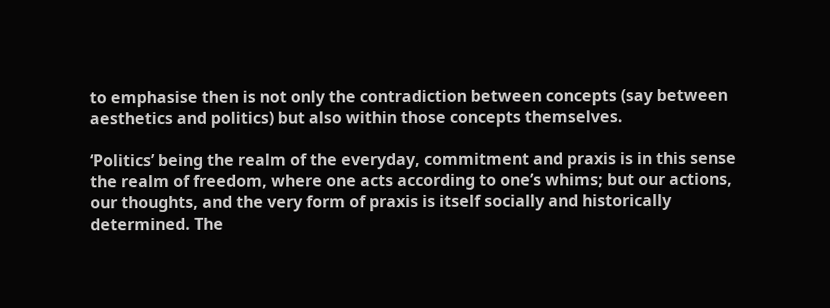to emphasise then is not only the contradiction between concepts (say between aesthetics and politics) but also within those concepts themselves.

‘Politics’ being the realm of the everyday, commitment and praxis is in this sense the realm of freedom, where one acts according to one’s whims; but our actions, our thoughts, and the very form of praxis is itself socially and historically determined. The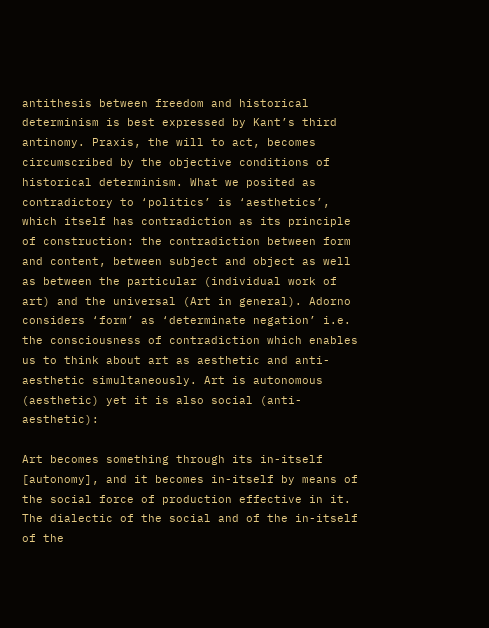antithesis between freedom and historical determinism is best expressed by Kant’s third antinomy. Praxis, the will to act, becomes circumscribed by the objective conditions of historical determinism. What we posited as contradictory to ‘politics’ is ‘aesthetics’, which itself has contradiction as its principle of construction: the contradiction between form and content, between subject and object as well as between the particular (individual work of art) and the universal (Art in general). Adorno considers ‘form’ as ‘determinate negation’ i.e. the consciousness of contradiction which enables us to think about art as aesthetic and anti-aesthetic simultaneously. Art is autonomous (aesthetic) yet it is also social (anti-aesthetic):

Art becomes something through its in-itself [autonomy], and it becomes in-itself by means of the social force of production effective in it. The dialectic of the social and of the in-itself of the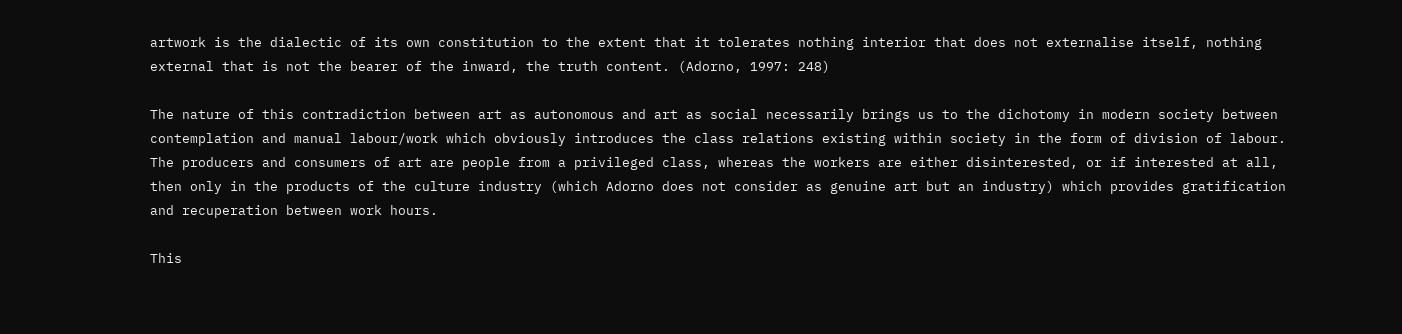artwork is the dialectic of its own constitution to the extent that it tolerates nothing interior that does not externalise itself, nothing external that is not the bearer of the inward, the truth content. (Adorno, 1997: 248)

The nature of this contradiction between art as autonomous and art as social necessarily brings us to the dichotomy in modern society between contemplation and manual labour/work which obviously introduces the class relations existing within society in the form of division of labour. The producers and consumers of art are people from a privileged class, whereas the workers are either disinterested, or if interested at all, then only in the products of the culture industry (which Adorno does not consider as genuine art but an industry) which provides gratification and recuperation between work hours.

This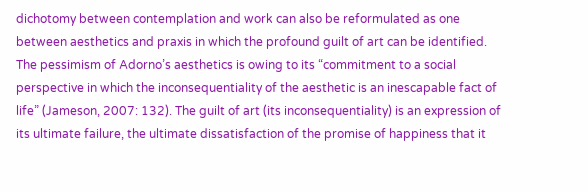dichotomy between contemplation and work can also be reformulated as one between aesthetics and praxis in which the profound guilt of art can be identified. The pessimism of Adorno’s aesthetics is owing to its “commitment to a social perspective in which the inconsequentiality of the aesthetic is an inescapable fact of life” (Jameson, 2007: 132). The guilt of art (its inconsequentiality) is an expression of its ultimate failure, the ultimate dissatisfaction of the promise of happiness that it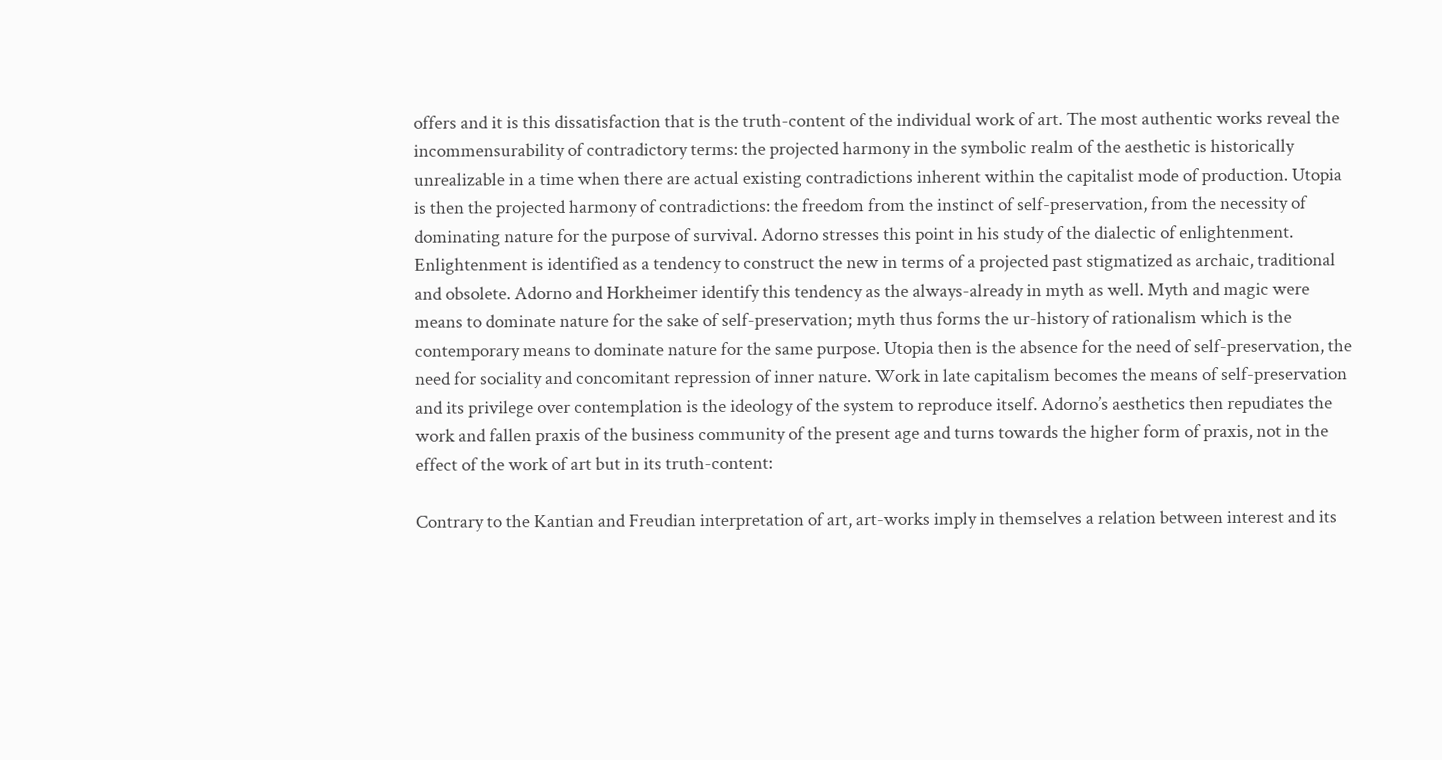offers and it is this dissatisfaction that is the truth-content of the individual work of art. The most authentic works reveal the incommensurability of contradictory terms: the projected harmony in the symbolic realm of the aesthetic is historically unrealizable in a time when there are actual existing contradictions inherent within the capitalist mode of production. Utopia is then the projected harmony of contradictions: the freedom from the instinct of self-preservation, from the necessity of dominating nature for the purpose of survival. Adorno stresses this point in his study of the dialectic of enlightenment. Enlightenment is identified as a tendency to construct the new in terms of a projected past stigmatized as archaic, traditional and obsolete. Adorno and Horkheimer identify this tendency as the always-already in myth as well. Myth and magic were means to dominate nature for the sake of self-preservation; myth thus forms the ur-history of rationalism which is the contemporary means to dominate nature for the same purpose. Utopia then is the absence for the need of self-preservation, the need for sociality and concomitant repression of inner nature. Work in late capitalism becomes the means of self-preservation and its privilege over contemplation is the ideology of the system to reproduce itself. Adorno’s aesthetics then repudiates the work and fallen praxis of the business community of the present age and turns towards the higher form of praxis, not in the effect of the work of art but in its truth-content:

Contrary to the Kantian and Freudian interpretation of art, art-works imply in themselves a relation between interest and its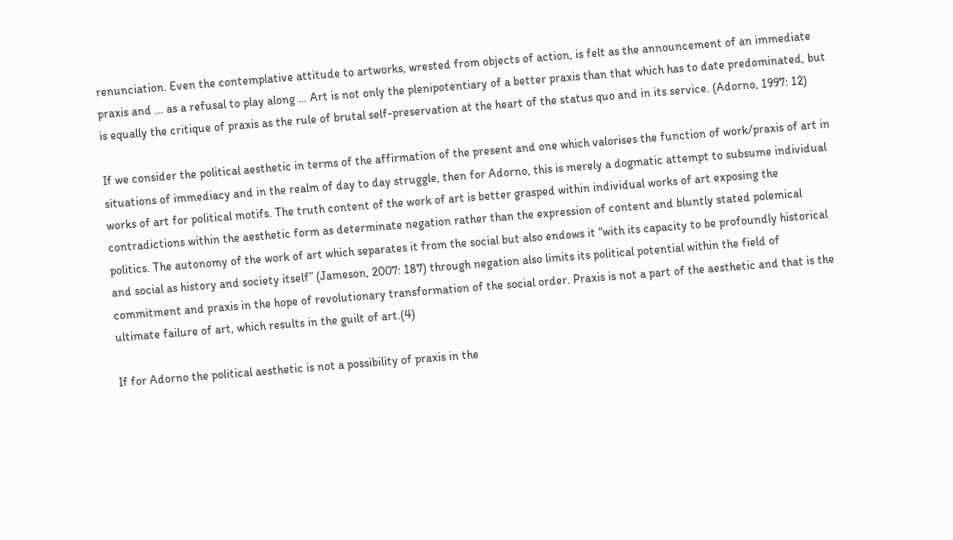renunciation. Even the contemplative attitude to artworks, wrested from objects of action, is felt as the announcement of an immediate praxis and … as a refusal to play along … Art is not only the plenipotentiary of a better praxis than that which has to date predominated, but is equally the critique of praxis as the rule of brutal self-preservation at the heart of the status quo and in its service. (Adorno, 1997: 12)

If we consider the political aesthetic in terms of the affirmation of the present and one which valorises the function of work/praxis of art in situations of immediacy and in the realm of day to day struggle, then for Adorno, this is merely a dogmatic attempt to subsume individual works of art for political motifs. The truth content of the work of art is better grasped within individual works of art exposing the contradictions within the aesthetic form as determinate negation rather than the expression of content and bluntly stated polemical politics. The autonomy of the work of art which separates it from the social but also endows it “with its capacity to be profoundly historical and social as history and society itself” (Jameson, 2007: 187) through negation also limits its political potential within the field of commitment and praxis in the hope of revolutionary transformation of the social order. Praxis is not a part of the aesthetic and that is the ultimate failure of art, which results in the guilt of art.(4)

If for Adorno the political aesthetic is not a possibility of praxis in the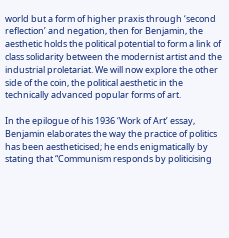world but a form of higher praxis through ‘second reflection’ and negation, then for Benjamin, the aesthetic holds the political potential to form a link of class solidarity between the modernist artist and the industrial proletariat. We will now explore the other side of the coin, the political aesthetic in the technically advanced popular forms of art.

In the epilogue of his 1936 ‘Work of Art’ essay, Benjamin elaborates the way the practice of politics has been aestheticised; he ends enigmatically by stating that “Communism responds by politicising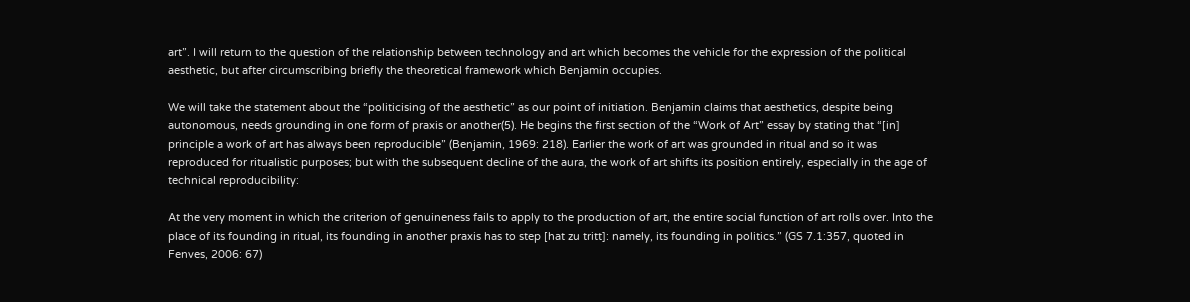art”. I will return to the question of the relationship between technology and art which becomes the vehicle for the expression of the political aesthetic, but after circumscribing briefly the theoretical framework which Benjamin occupies.

We will take the statement about the “politicising of the aesthetic” as our point of initiation. Benjamin claims that aesthetics, despite being autonomous, needs grounding in one form of praxis or another(5). He begins the first section of the “Work of Art” essay by stating that “[in] principle a work of art has always been reproducible” (Benjamin, 1969: 218). Earlier the work of art was grounded in ritual and so it was reproduced for ritualistic purposes; but with the subsequent decline of the aura, the work of art shifts its position entirely, especially in the age of technical reproducibility:

At the very moment in which the criterion of genuineness fails to apply to the production of art, the entire social function of art rolls over. Into the place of its founding in ritual, its founding in another praxis has to step [hat zu tritt]: namely, its founding in politics.” (GS 7.1:357, quoted in Fenves, 2006: 67)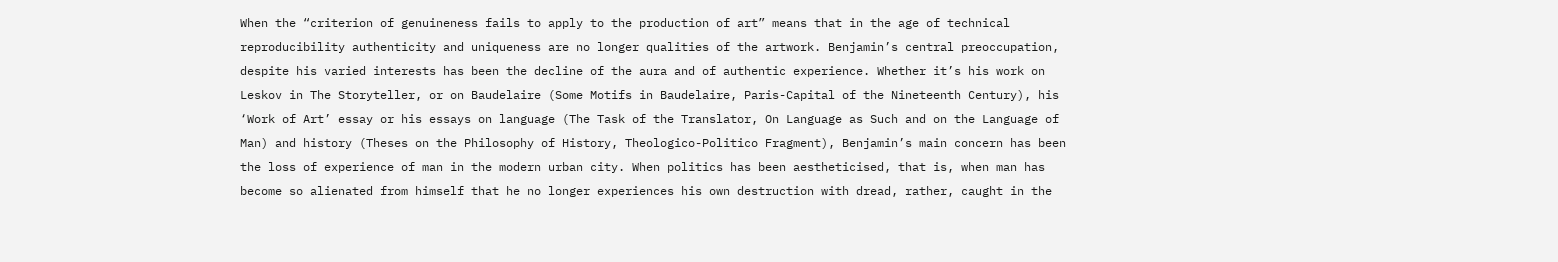When the “criterion of genuineness fails to apply to the production of art” means that in the age of technical reproducibility authenticity and uniqueness are no longer qualities of the artwork. Benjamin’s central preoccupation, despite his varied interests has been the decline of the aura and of authentic experience. Whether it’s his work on Leskov in The Storyteller, or on Baudelaire (Some Motifs in Baudelaire, Paris-Capital of the Nineteenth Century), his ‘Work of Art’ essay or his essays on language (The Task of the Translator, On Language as Such and on the Language of Man) and history (Theses on the Philosophy of History, Theologico-Politico Fragment), Benjamin’s main concern has been the loss of experience of man in the modern urban city. When politics has been aestheticised, that is, when man has become so alienated from himself that he no longer experiences his own destruction with dread, rather, caught in the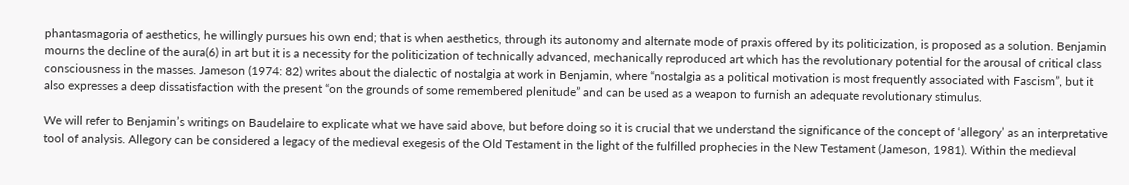phantasmagoria of aesthetics, he willingly pursues his own end; that is when aesthetics, through its autonomy and alternate mode of praxis offered by its politicization, is proposed as a solution. Benjamin mourns the decline of the aura(6) in art but it is a necessity for the politicization of technically advanced, mechanically reproduced art which has the revolutionary potential for the arousal of critical class consciousness in the masses. Jameson (1974: 82) writes about the dialectic of nostalgia at work in Benjamin, where “nostalgia as a political motivation is most frequently associated with Fascism”, but it also expresses a deep dissatisfaction with the present “on the grounds of some remembered plenitude” and can be used as a weapon to furnish an adequate revolutionary stimulus.

We will refer to Benjamin’s writings on Baudelaire to explicate what we have said above, but before doing so it is crucial that we understand the significance of the concept of ‘allegory’ as an interpretative tool of analysis. Allegory can be considered a legacy of the medieval exegesis of the Old Testament in the light of the fulfilled prophecies in the New Testament (Jameson, 1981). Within the medieval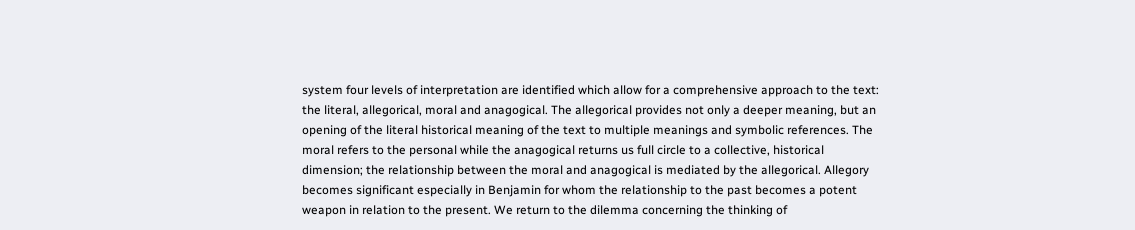system four levels of interpretation are identified which allow for a comprehensive approach to the text: the literal, allegorical, moral and anagogical. The allegorical provides not only a deeper meaning, but an opening of the literal historical meaning of the text to multiple meanings and symbolic references. The moral refers to the personal while the anagogical returns us full circle to a collective, historical dimension; the relationship between the moral and anagogical is mediated by the allegorical. Allegory becomes significant especially in Benjamin for whom the relationship to the past becomes a potent weapon in relation to the present. We return to the dilemma concerning the thinking of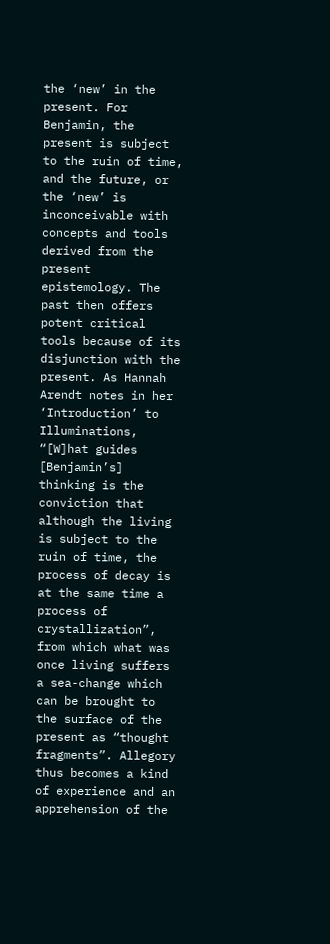the ‘new’ in the present. For Benjamin, the present is subject to the ruin of time, and the future, or the ‘new’ is inconceivable with concepts and tools derived from the present epistemology. The past then offers potent critical tools because of its disjunction with the present. As Hannah Arendt notes in her ‘Introduction’ to Illuminations, “[W]hat guides [Benjamin’s] thinking is the conviction that although the living is subject to the ruin of time, the process of decay is at the same time a process of crystallization”, from which what was once living suffers a sea-change which can be brought to the surface of the present as “thought fragments”. Allegory thus becomes a kind of experience and an apprehension of the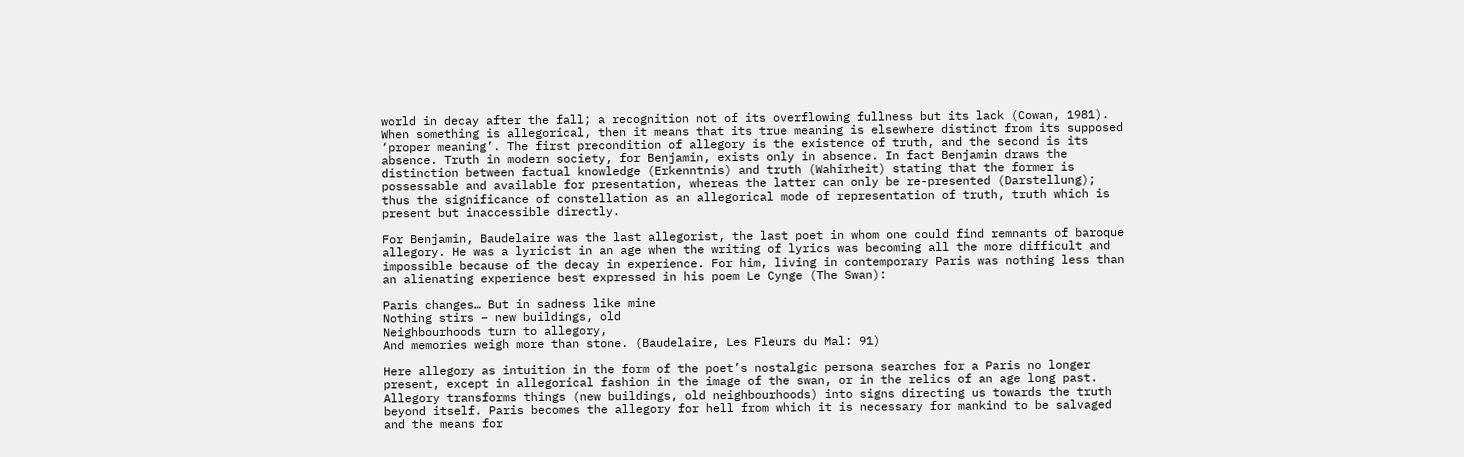world in decay after the fall; a recognition not of its overflowing fullness but its lack (Cowan, 1981). When something is allegorical, then it means that its true meaning is elsewhere distinct from its supposed ‘proper meaning’. The first precondition of allegory is the existence of truth, and the second is its absence. Truth in modern society, for Benjamin, exists only in absence. In fact Benjamin draws the distinction between factual knowledge (Erkenntnis) and truth (Wahirheit) stating that the former is possessable and available for presentation, whereas the latter can only be re-presented (Darstellung); thus the significance of constellation as an allegorical mode of representation of truth, truth which is present but inaccessible directly.

For Benjamin, Baudelaire was the last allegorist, the last poet in whom one could find remnants of baroque allegory. He was a lyricist in an age when the writing of lyrics was becoming all the more difficult and impossible because of the decay in experience. For him, living in contemporary Paris was nothing less than an alienating experience best expressed in his poem Le Cynge (The Swan):

Paris changes… But in sadness like mine
Nothing stirs – new buildings, old
Neighbourhoods turn to allegory,
And memories weigh more than stone. (Baudelaire, Les Fleurs du Mal: 91)

Here allegory as intuition in the form of the poet’s nostalgic persona searches for a Paris no longer present, except in allegorical fashion in the image of the swan, or in the relics of an age long past. Allegory transforms things (new buildings, old neighbourhoods) into signs directing us towards the truth beyond itself. Paris becomes the allegory for hell from which it is necessary for mankind to be salvaged and the means for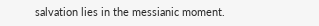salvation lies in the messianic moment.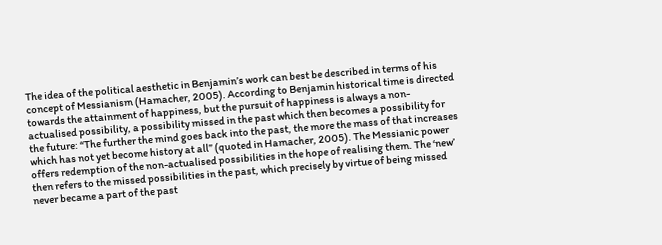The idea of the political aesthetic in Benjamin’s work can best be described in terms of his concept of Messianism (Hamacher, 2005). According to Benjamin historical time is directed towards the attainment of happiness, but the pursuit of happiness is always a non-actualised possibility, a possibility missed in the past which then becomes a possibility for the future: “The further the mind goes back into the past, the more the mass of that increases which has not yet become history at all” (quoted in Hamacher, 2005). The Messianic power offers redemption of the non-actualised possibilities in the hope of realising them. The ‘new’ then refers to the missed possibilities in the past, which precisely by virtue of being missed never became a part of the past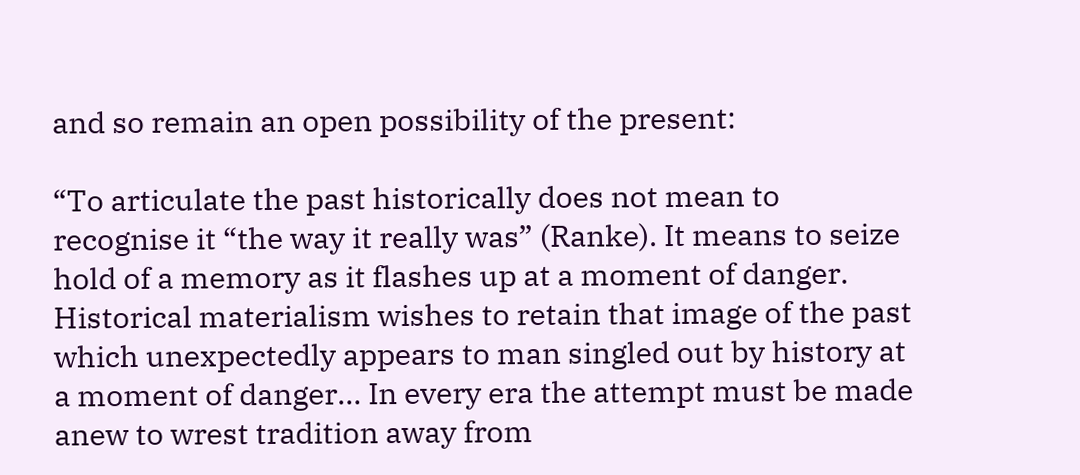and so remain an open possibility of the present:

“To articulate the past historically does not mean to recognise it “the way it really was” (Ranke). It means to seize hold of a memory as it flashes up at a moment of danger. Historical materialism wishes to retain that image of the past which unexpectedly appears to man singled out by history at a moment of danger… In every era the attempt must be made anew to wrest tradition away from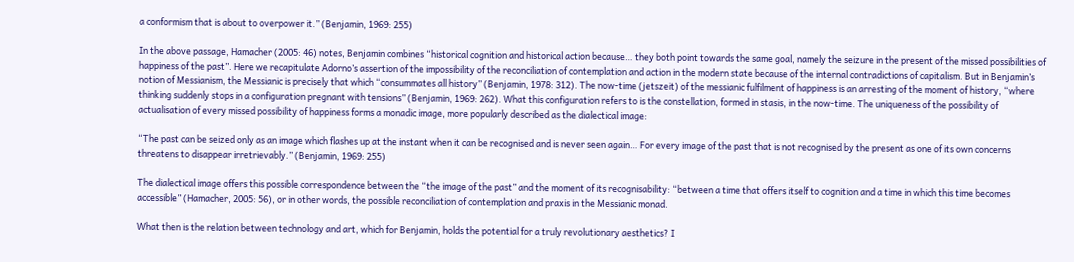a conformism that is about to overpower it.” (Benjamin, 1969: 255)

In the above passage, Hamacher (2005: 46) notes, Benjamin combines “historical cognition and historical action because… they both point towards the same goal, namely the seizure in the present of the missed possibilities of happiness of the past”. Here we recapitulate Adorno’s assertion of the impossibility of the reconciliation of contemplation and action in the modern state because of the internal contradictions of capitalism. But in Benjamin’s notion of Messianism, the Messianic is precisely that which “consummates all history” (Benjamin, 1978: 312). The now-time (jetszeit) of the messianic fulfilment of happiness is an arresting of the moment of history, “where thinking suddenly stops in a configuration pregnant with tensions” (Benjamin, 1969: 262). What this configuration refers to is the constellation, formed in stasis, in the now-time. The uniqueness of the possibility of actualisation of every missed possibility of happiness forms a monadic image, more popularly described as the dialectical image:

“The past can be seized only as an image which flashes up at the instant when it can be recognised and is never seen again… For every image of the past that is not recognised by the present as one of its own concerns threatens to disappear irretrievably.” (Benjamin, 1969: 255)

The dialectical image offers this possible correspondence between the “the image of the past” and the moment of its recognisability: “between a time that offers itself to cognition and a time in which this time becomes accessible” (Hamacher, 2005: 56), or in other words, the possible reconciliation of contemplation and praxis in the Messianic monad.

What then is the relation between technology and art, which for Benjamin, holds the potential for a truly revolutionary aesthetics? I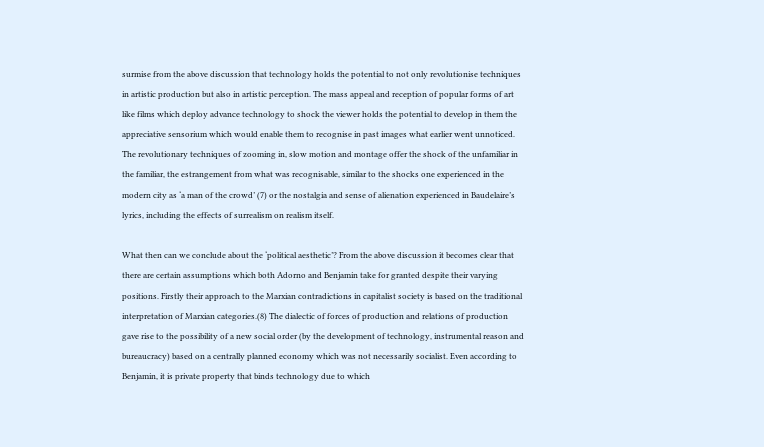surmise from the above discussion that technology holds the potential to not only revolutionise techniques in artistic production but also in artistic perception. The mass appeal and reception of popular forms of art like films which deploy advance technology to shock the viewer holds the potential to develop in them the appreciative sensorium which would enable them to recognise in past images what earlier went unnoticed. The revolutionary techniques of zooming in, slow motion and montage offer the shock of the unfamiliar in the familiar, the estrangement from what was recognisable, similar to the shocks one experienced in the modern city as ‘a man of the crowd’ (7) or the nostalgia and sense of alienation experienced in Baudelaire’s lyrics, including the effects of surrealism on realism itself.

What then can we conclude about the ‘political aesthetic’? From the above discussion it becomes clear that there are certain assumptions which both Adorno and Benjamin take for granted despite their varying positions. Firstly their approach to the Marxian contradictions in capitalist society is based on the traditional interpretation of Marxian categories.(8) The dialectic of forces of production and relations of production gave rise to the possibility of a new social order (by the development of technology, instrumental reason and bureaucracy) based on a centrally planned economy which was not necessarily socialist. Even according to Benjamin, it is private property that binds technology due to which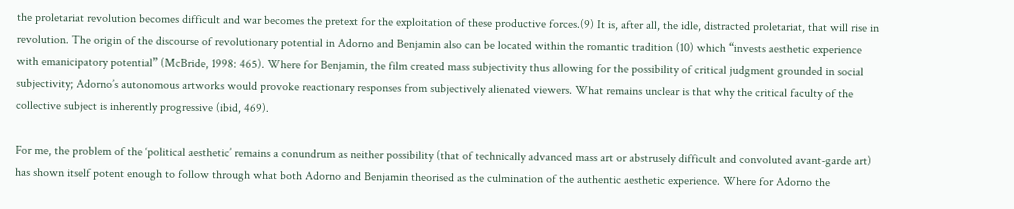the proletariat revolution becomes difficult and war becomes the pretext for the exploitation of these productive forces.(9) It is, after all, the idle, distracted proletariat, that will rise in revolution. The origin of the discourse of revolutionary potential in Adorno and Benjamin also can be located within the romantic tradition (10) which “invests aesthetic experience with emanicipatory potential” (McBride, 1998: 465). Where for Benjamin, the film created mass subjectivity thus allowing for the possibility of critical judgment grounded in social subjectivity; Adorno’s autonomous artworks would provoke reactionary responses from subjectively alienated viewers. What remains unclear is that why the critical faculty of the collective subject is inherently progressive (ibid, 469).

For me, the problem of the ‘political aesthetic’ remains a conundrum as neither possibility (that of technically advanced mass art or abstrusely difficult and convoluted avant-garde art) has shown itself potent enough to follow through what both Adorno and Benjamin theorised as the culmination of the authentic aesthetic experience. Where for Adorno the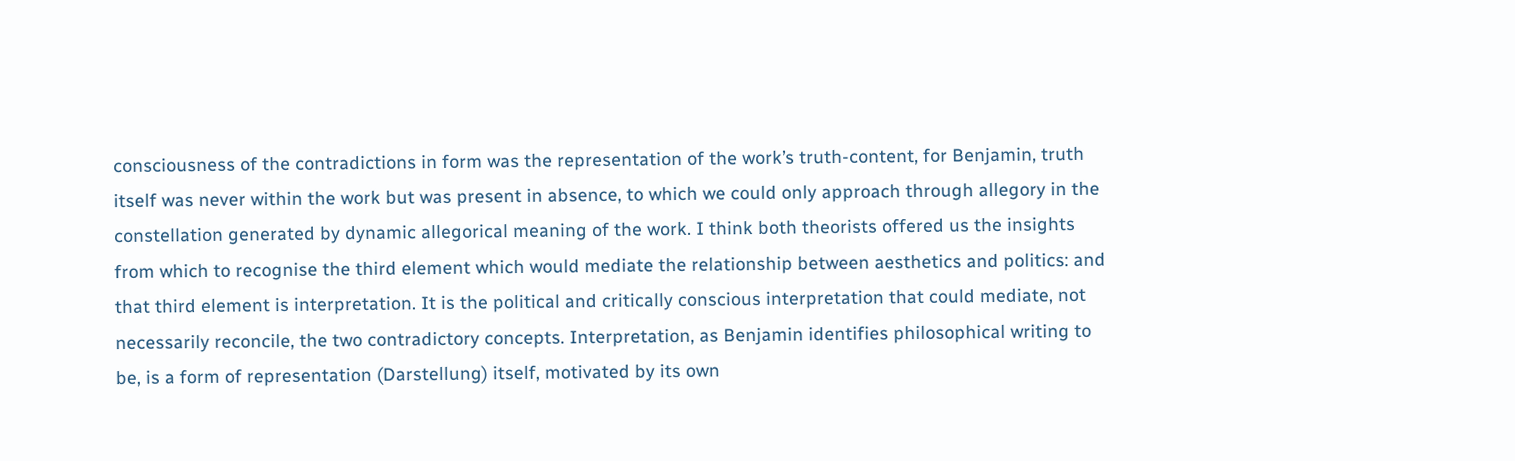consciousness of the contradictions in form was the representation of the work’s truth-content, for Benjamin, truth itself was never within the work but was present in absence, to which we could only approach through allegory in the constellation generated by dynamic allegorical meaning of the work. I think both theorists offered us the insights from which to recognise the third element which would mediate the relationship between aesthetics and politics: and that third element is interpretation. It is the political and critically conscious interpretation that could mediate, not necessarily reconcile, the two contradictory concepts. Interpretation, as Benjamin identifies philosophical writing to be, is a form of representation (Darstellung) itself, motivated by its own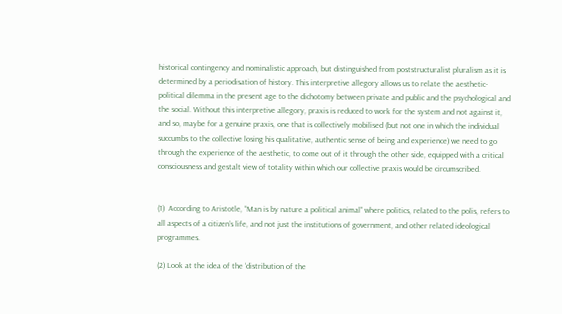historical contingency and nominalistic approach, but distinguished from poststructuralist pluralism as it is determined by a periodisation of history. This interpretive allegory allows us to relate the aesthetic-political dilemma in the present age to the dichotomy between private and public and the psychological and the social. Without this interpretive allegory, praxis is reduced to work for the system and not against it, and so, maybe for a genuine praxis, one that is collectively mobilised (but not one in which the individual succumbs to the collective losing his qualitative, authentic sense of being and experience) we need to go through the experience of the aesthetic, to come out of it through the other side, equipped with a critical consciousness and gestalt view of totality within which our collective praxis would be circumscribed.


(1)  According to Aristotle, “Man is by nature a political animal” where politics, related to the polis, refers to all aspects of a citizen’s life, and not just the institutions of government, and other related ideological programmes.

(2) Look at the idea of the ‘distribution of the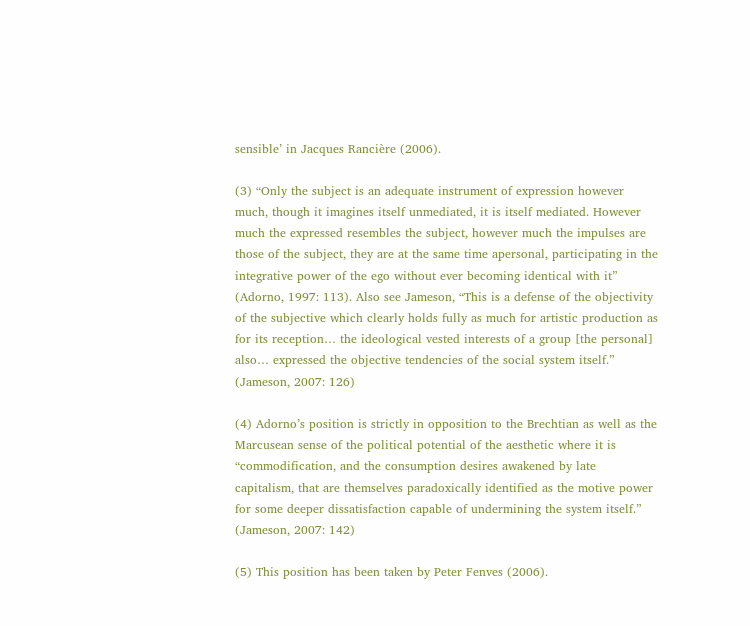sensible’ in Jacques Rancière (2006).

(3) “Only the subject is an adequate instrument of expression however much, though it imagines itself unmediated, it is itself mediated. However much the expressed resembles the subject, however much the impulses are those of the subject, they are at the same time apersonal, participating in the integrative power of the ego without ever becoming identical with it” (Adorno, 1997: 113). Also see Jameson, “This is a defense of the objectivity of the subjective which clearly holds fully as much for artistic production as for its reception… the ideological vested interests of a group [the personal] also… expressed the objective tendencies of the social system itself.” (Jameson, 2007: 126)

(4) Adorno’s position is strictly in opposition to the Brechtian as well as the Marcusean sense of the political potential of the aesthetic where it is “commodification, and the consumption desires awakened by late capitalism, that are themselves paradoxically identified as the motive power for some deeper dissatisfaction capable of undermining the system itself.” (Jameson, 2007: 142)

(5) This position has been taken by Peter Fenves (2006).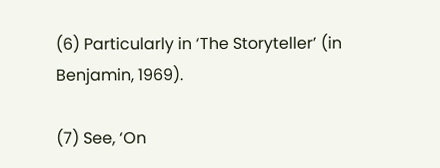(6) Particularly in ‘The Storyteller’ (in Benjamin, 1969).

(7) See, ‘On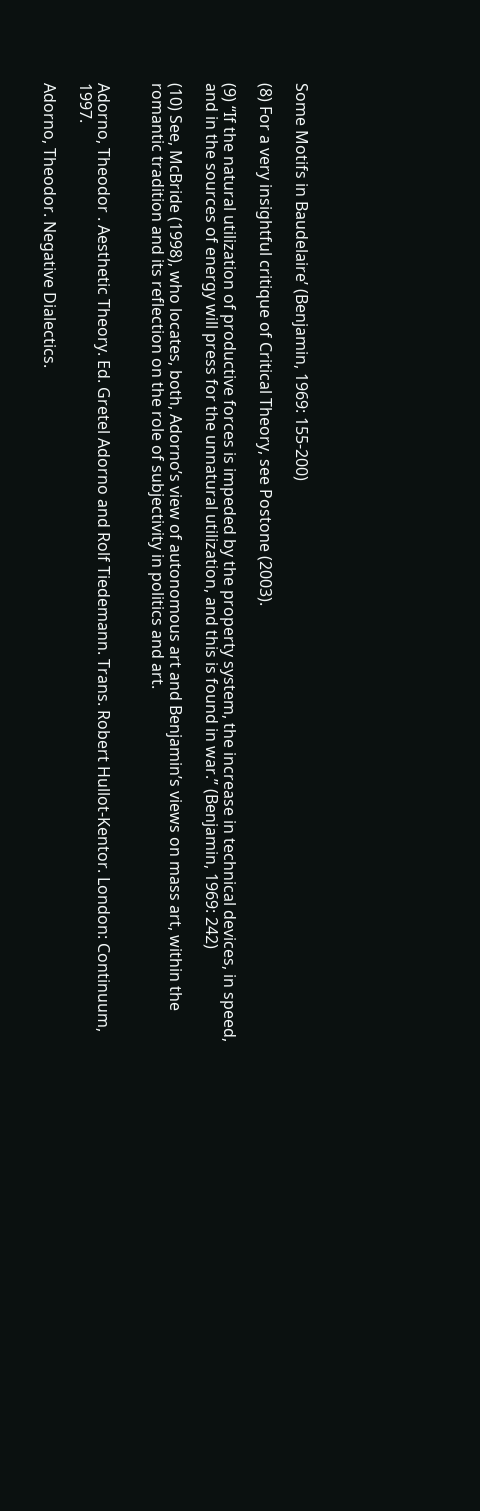Some Motifs in Baudelaire’ (Benjamin, 1969: 155-200)

(8) For a very insightful critique of Critical Theory, see Postone (2003).

(9) “If the natural utilization of productive forces is impeded by the property system, the increase in technical devices, in speed, and in the sources of energy will press for the unnatural utilization, and this is found in war.” (Benjamin, 1969: 242)

(10) See, McBride (1998), who locates, both, Adorno’s view of autonomous art and Benjamin’s views on mass art, within the romantic tradition and its reflection on the role of subjectivity in politics and art.


Adorno, Theodor . Aesthetic Theory. Ed. Gretel Adorno and Rolf Tiedemann. Trans. Robert Hullot-Kentor. London: Continuum, 1997.

Adorno, Theodor. Negative Dialectics.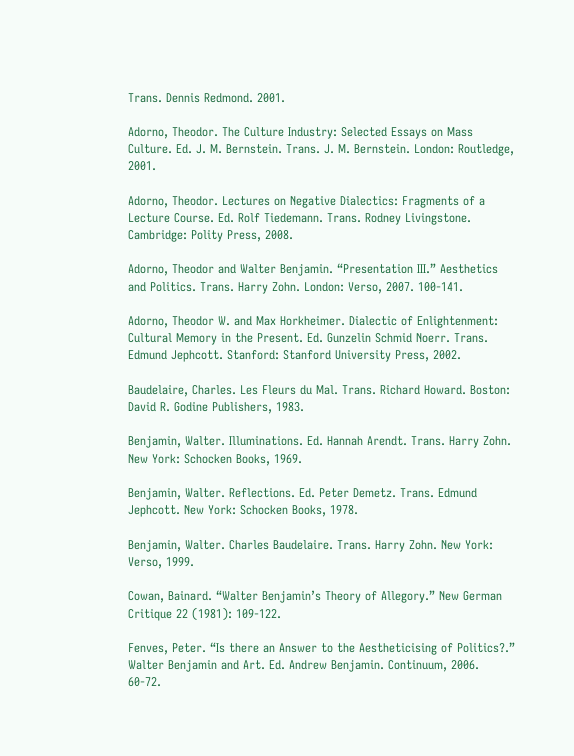Trans. Dennis Redmond. 2001.

Adorno, Theodor. The Culture Industry: Selected Essays on Mass Culture. Ed. J. M. Bernstein. Trans. J. M. Bernstein. London: Routledge, 2001.

Adorno, Theodor. Lectures on Negative Dialectics: Fragments of a Lecture Course. Ed. Rolf Tiedemann. Trans. Rodney Livingstone. Cambridge: Polity Press, 2008.

Adorno, Theodor and Walter Benjamin. “Presentation III.” Aesthetics and Politics. Trans. Harry Zohn. London: Verso, 2007. 100-141.

Adorno, Theodor W. and Max Horkheimer. Dialectic of Enlightenment: Cultural Memory in the Present. Ed. Gunzelin Schmid Noerr. Trans. Edmund Jephcott. Stanford: Stanford University Press, 2002.

Baudelaire, Charles. Les Fleurs du Mal. Trans. Richard Howard. Boston: David R. Godine Publishers, 1983.

Benjamin, Walter. Illuminations. Ed. Hannah Arendt. Trans. Harry Zohn. New York: Schocken Books, 1969.

Benjamin, Walter. Reflections. Ed. Peter Demetz. Trans. Edmund Jephcott. New York: Schocken Books, 1978.

Benjamin, Walter. Charles Baudelaire. Trans. Harry Zohn. New York: Verso, 1999.

Cowan, Bainard. “Walter Benjamin’s Theory of Allegory.” New German Critique 22 (1981): 109-122.

Fenves, Peter. “Is there an Answer to the Aestheticising of Politics?.” Walter Benjamin and Art. Ed. Andrew Benjamin. Continuum, 2006. 60-72.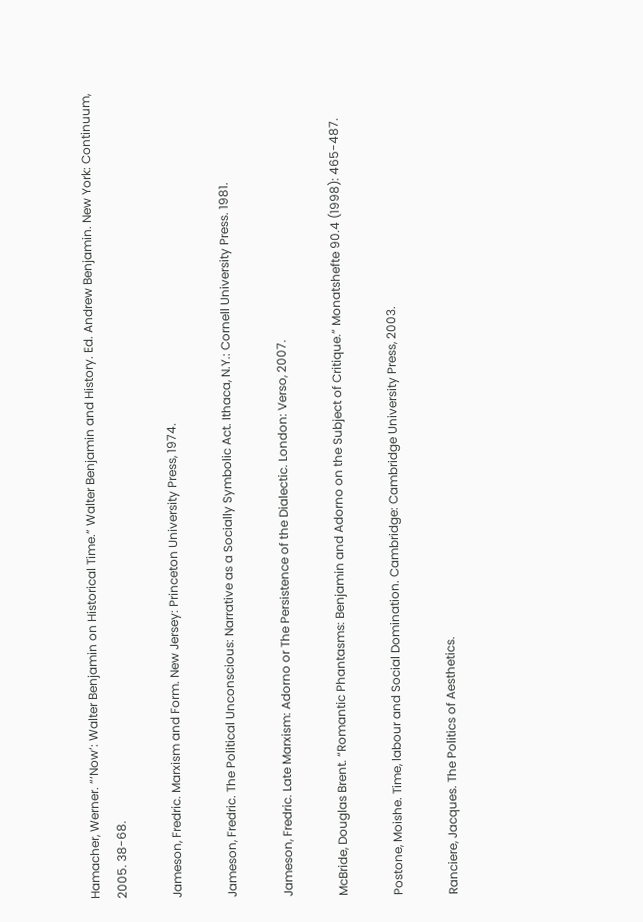Hamacher, Werner. “‘Now’: Walter Benjamin on Historical Time.” Walter Benjamin and History. Ed. Andrew Benjamin. New York: Continuum, 2005. 38-68.

Jameson, Fredric. Marxism and Form. New Jersey: Princeton University Press, 1974.

Jameson, Fredric. The Political Unconscious: Narrative as a Socially Symbolic Act. Ithaca, N.Y.: Cornell University Press. 1981.

Jameson, Fredric. Late Marxism: Adorno or The Persistence of the Dialectic. London: Verso, 2007.

McBride, Douglas Brent. “Romantic Phantasms: Benjamin and Adorno on the Subject of Critique.” Monatshefte 90.4 (1998): 465-487.

Postone, Moishe. Time, labour and Social Domination. Cambridge: Cambridge University Press, 2003.

Ranciere, Jacques. The Politics of Aesthetics.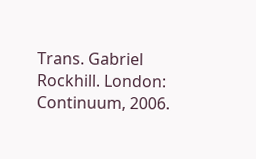Trans. Gabriel Rockhill. London: Continuum, 2006.